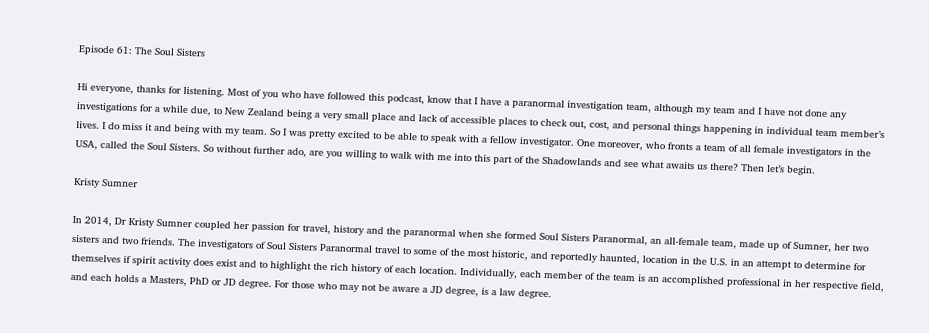Episode 61: The Soul Sisters

Hi everyone, thanks for listening. Most of you who have followed this podcast, know that I have a paranormal investigation team, although my team and I have not done any investigations for a while due, to New Zealand being a very small place and lack of accessible places to check out, cost, and personal things happening in individual team member’s lives. I do miss it and being with my team. So I was pretty excited to be able to speak with a fellow investigator. One moreover, who fronts a team of all female investigators in the USA, called the Soul Sisters. So without further ado, are you willing to walk with me into this part of the Shadowlands and see what awaits us there? Then let’s begin.

Kristy Sumner

In 2014, Dr Kristy Sumner coupled her passion for travel, history and the paranormal when she formed Soul Sisters Paranormal, an all-female team, made up of Sumner, her two sisters and two friends. The investigators of Soul Sisters Paranormal travel to some of the most historic, and reportedly haunted, location in the U.S. in an attempt to determine for themselves if spirit activity does exist and to highlight the rich history of each location. Individually, each member of the team is an accomplished professional in her respective field, and each holds a Masters, PhD or JD degree. For those who may not be aware a JD degree, is a law degree.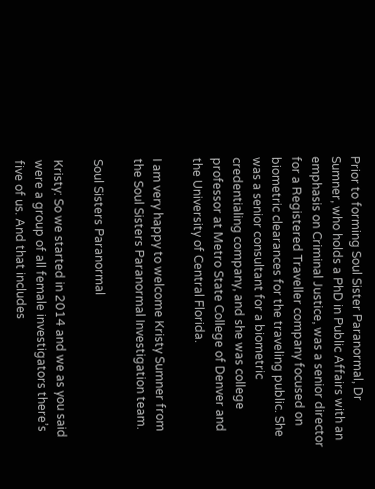Prior to forming Soul Sister Paranormal, Dr Sumner, who holds a PhD in Public Affairs with an emphasis on Criminal Justice, was a senior director for a Registered Traveller company focused on biometric clearances for the traveling public. She was a senior consultant for a biometric credentialing company, and she was college professor at Metro State College of Denver and the University of Central Florida.

I am very happy to welcome Kristy Sumner from the Soul Sisters Paranormal Investigation team.

Soul Sisters Paranormal

Kristy: So we started in 2014 and we as you said were a group of all female investigators there’s five of us. And that includes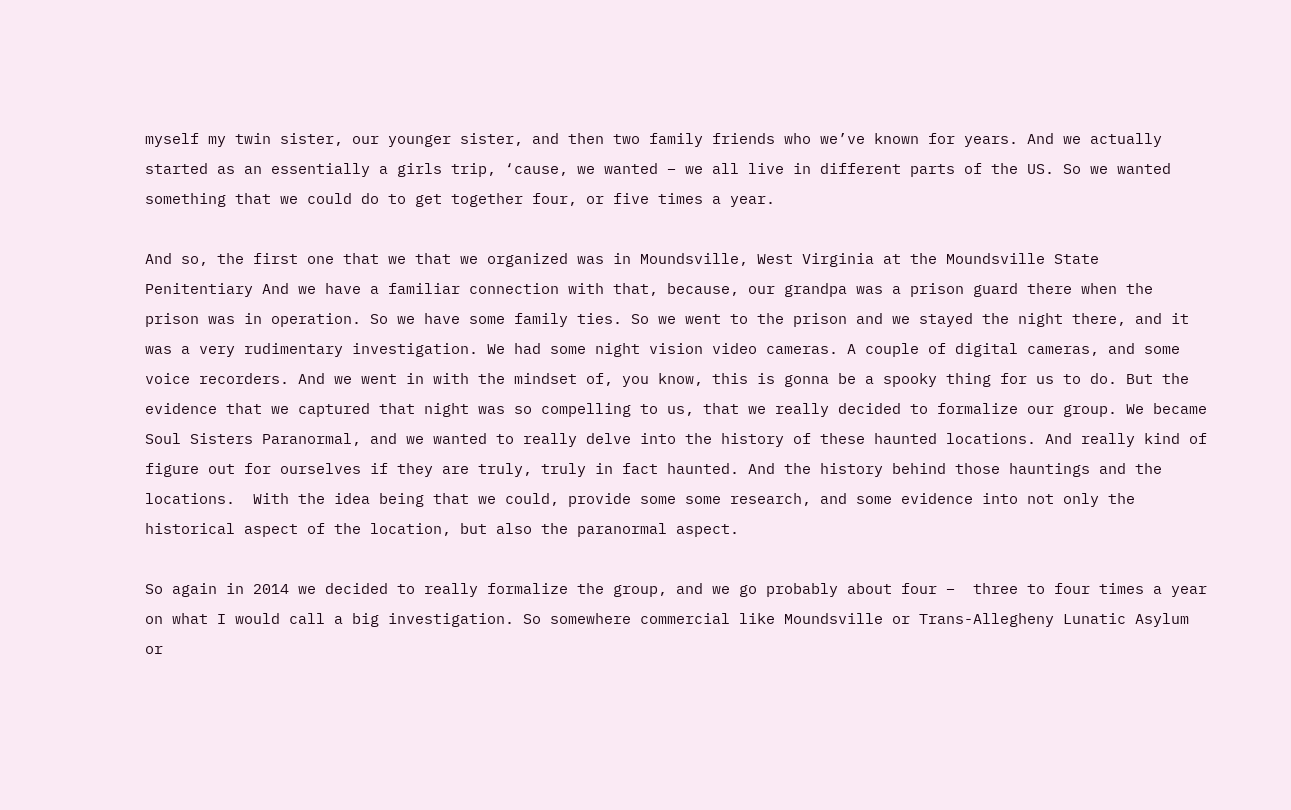myself my twin sister, our younger sister, and then two family friends who we’ve known for years. And we actually started as an essentially a girls trip, ‘cause, we wanted – we all live in different parts of the US. So we wanted something that we could do to get together four, or five times a year.

And so, the first one that we that we organized was in Moundsville, West Virginia at the Moundsville State Penitentiary And we have a familiar connection with that, because, our grandpa was a prison guard there when the prison was in operation. So we have some family ties. So we went to the prison and we stayed the night there, and it was a very rudimentary investigation. We had some night vision video cameras. A couple of digital cameras, and some voice recorders. And we went in with the mindset of, you know, this is gonna be a spooky thing for us to do. But the evidence that we captured that night was so compelling to us, that we really decided to formalize our group. We became Soul Sisters Paranormal, and we wanted to really delve into the history of these haunted locations. And really kind of figure out for ourselves if they are truly, truly in fact haunted. And the history behind those hauntings and the locations.  With the idea being that we could, provide some some research, and some evidence into not only the historical aspect of the location, but also the paranormal aspect.

So again in 2014 we decided to really formalize the group, and we go probably about four –  three to four times a year on what I would call a big investigation. So somewhere commercial like Moundsville or Trans-Allegheny Lunatic Asylum or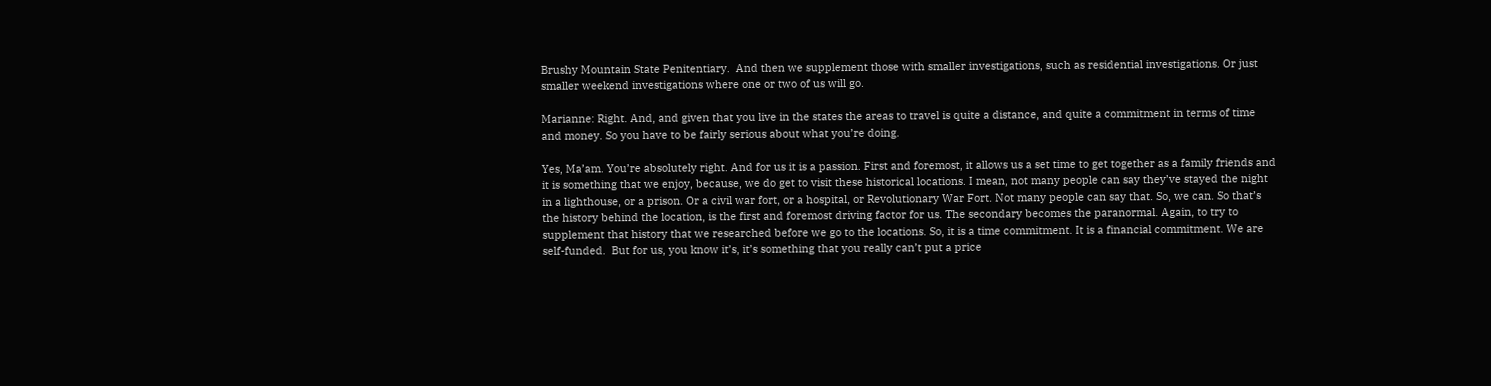Brushy Mountain State Penitentiary.  And then we supplement those with smaller investigations, such as residential investigations. Or just smaller weekend investigations where one or two of us will go.

Marianne: Right. And, and given that you live in the states the areas to travel is quite a distance, and quite a commitment in terms of time and money. So you have to be fairly serious about what you’re doing.

Yes, Ma’am. You’re absolutely right. And for us it is a passion. First and foremost, it allows us a set time to get together as a family friends and it is something that we enjoy, because, we do get to visit these historical locations. I mean, not many people can say they’ve stayed the night in a lighthouse, or a prison. Or a civil war fort, or a hospital, or Revolutionary War Fort. Not many people can say that. So, we can. So that’s the history behind the location, is the first and foremost driving factor for us. The secondary becomes the paranormal. Again, to try to supplement that history that we researched before we go to the locations. So, it is a time commitment. It is a financial commitment. We are self-funded.  But for us, you know it’s, it’s something that you really can’t put a price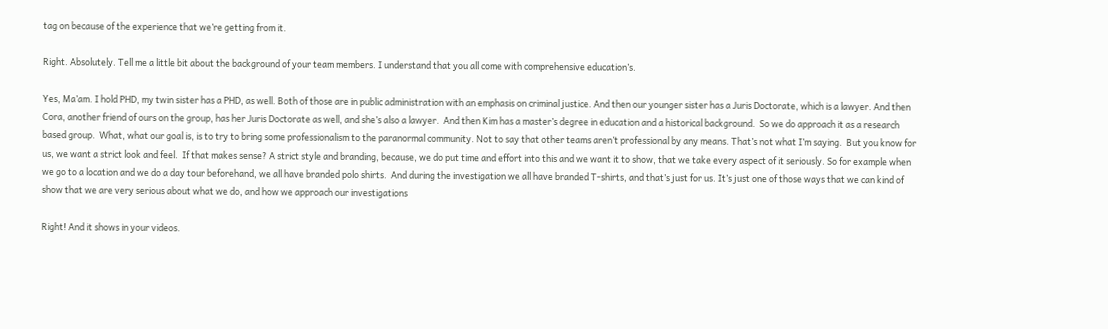tag on because of the experience that we’re getting from it.

Right. Absolutely. Tell me a little bit about the background of your team members. I understand that you all come with comprehensive education’s.

Yes, Ma’am. I hold PHD, my twin sister has a PHD, as well. Both of those are in public administration with an emphasis on criminal justice. And then our younger sister has a Juris Doctorate, which is a lawyer. And then Cora, another friend of ours on the group, has her Juris Doctorate as well, and she’s also a lawyer.  And then Kim has a master’s degree in education and a historical background.  So we do approach it as a research based group.  What, what our goal is, is to try to bring some professionalism to the paranormal community. Not to say that other teams aren’t professional by any means. That’s not what I’m saying.  But you know for us, we want a strict look and feel.  If that makes sense? A strict style and branding, because, we do put time and effort into this and we want it to show, that we take every aspect of it seriously. So for example when we go to a location and we do a day tour beforehand, we all have branded polo shirts.  And during the investigation we all have branded T-shirts, and that’s just for us. It’s just one of those ways that we can kind of show that we are very serious about what we do, and how we approach our investigations

Right! And it shows in your videos.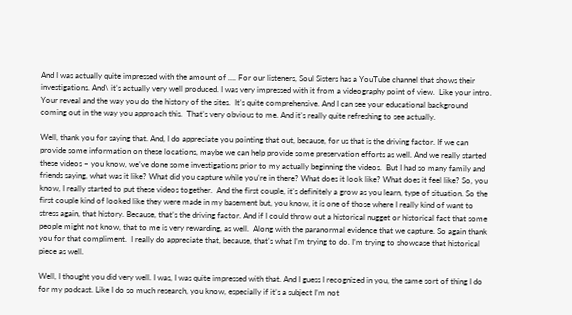And I was actually quite impressed with the amount of …. For our listeners, Soul Sisters has a YouTube channel that shows their investigations. And\ it’s actually very well produced. I was very impressed with it from a videography point of view.  Like your intro. Your reveal and the way you do the history of the sites.  It’s quite comprehensive. And I can see your educational background coming out in the way you approach this.  That’s very obvious to me. And it’s really quite refreshing to see actually.

Well, thank you for saying that. And, I do appreciate you pointing that out, because, for us that is the driving factor. If we can provide some information on these locations, maybe we can help provide some preservation efforts as well. And we really started these videos – you know, we’ve done some investigations prior to my actually beginning the videos.  But I had so many family and friends saying, what was it like? What did you capture while you’re in there? What does it look like? What does it feel like? So, you know, I really started to put these videos together.  And the first couple, it’s definitely a grow as you learn, type of situation. So the first couple kind of looked like they were made in my basement but, you know, it is one of those where I really kind of want to stress again, that history. Because, that’s the driving factor. And if I could throw out a historical nugget or historical fact that some people might not know, that to me is very rewarding, as well.  Along with the paranormal evidence that we capture. So again thank you for that compliment.  I really do appreciate that, because, that’s what I’m trying to do. I’m trying to showcase that historical piece as well.

Well, I thought you did very well. I was, I was quite impressed with that. And I guess I recognized in you, the same sort of thing I do for my podcast. Like I do so much research, you know, especially if it’s a subject I’m not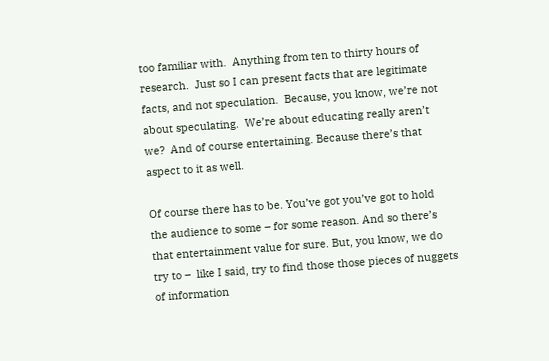too familiar with.  Anything from ten to thirty hours of research.  Just so I can present facts that are legitimate facts, and not speculation.  Because, you know, we’re not about speculating.  We’re about educating really aren’t we?  And of course entertaining. Because there’s that aspect to it as well.

Of course there has to be. You’ve got you’ve got to hold the audience to some – for some reason. And so there’s that entertainment value for sure. But, you know, we do try to –  like I said, try to find those those pieces of nuggets of information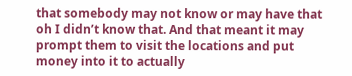that somebody may not know or may have that oh I didn’t know that. And that meant it may prompt them to visit the locations and put money into it to actually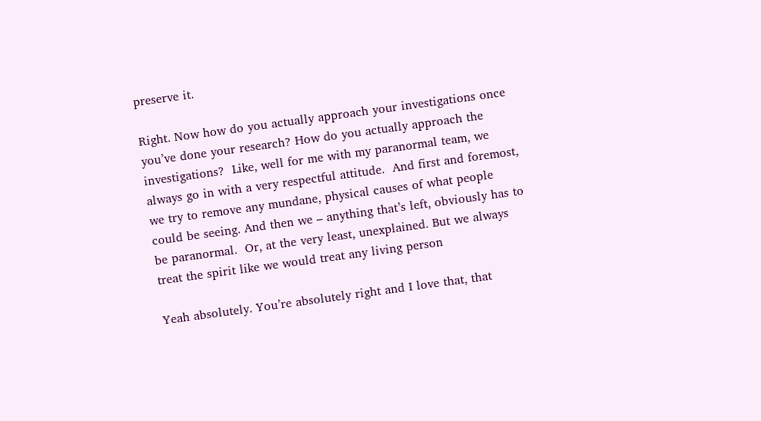preserve it.

Right. Now how do you actually approach your investigations once you’ve done your research? How do you actually approach the investigations?  Like, well for me with my paranormal team, we always go in with a very respectful attitude.  And first and foremost, we try to remove any mundane, physical causes of what people could be seeing. And then we – anything that’s left, obviously has to be paranormal.  Or, at the very least, unexplained. But we always treat the spirit like we would treat any living person

Yeah absolutely. You’re absolutely right and I love that, that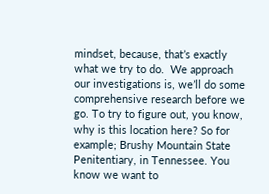mindset, because, that’s exactly what we try to do.  We approach our investigations is, we’ll do some comprehensive research before we go. To try to figure out, you know, why is this location here? So for example; Brushy Mountain State Penitentiary, in Tennessee. You know we want to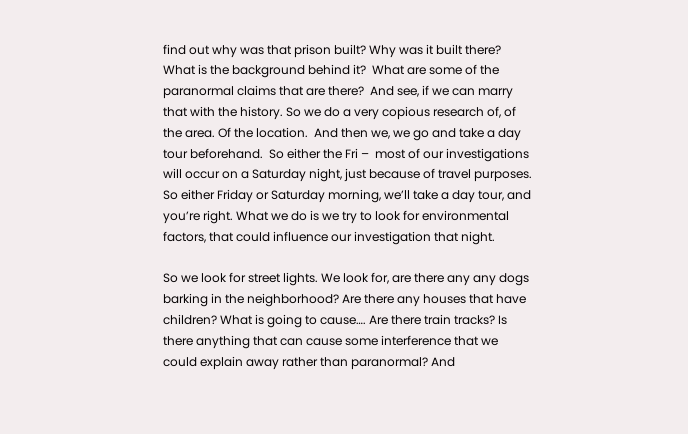find out why was that prison built? Why was it built there? What is the background behind it?  What are some of the paranormal claims that are there?  And see, if we can marry that with the history. So we do a very copious research of, of the area. Of the location.  And then we, we go and take a day tour beforehand.  So either the Fri –  most of our investigations will occur on a Saturday night, just because of travel purposes. So either Friday or Saturday morning, we’ll take a day tour, and you’re right. What we do is we try to look for environmental factors, that could influence our investigation that night.

So we look for street lights. We look for, are there any any dogs barking in the neighborhood? Are there any houses that have children? What is going to cause…. Are there train tracks? Is there anything that can cause some interference that we could explain away rather than paranormal? And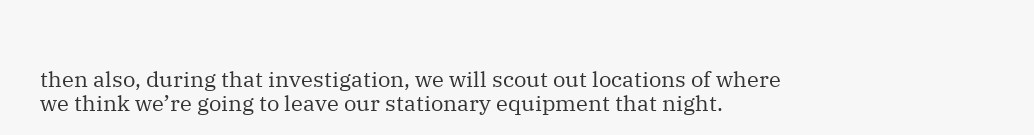then also, during that investigation, we will scout out locations of where we think we’re going to leave our stationary equipment that night.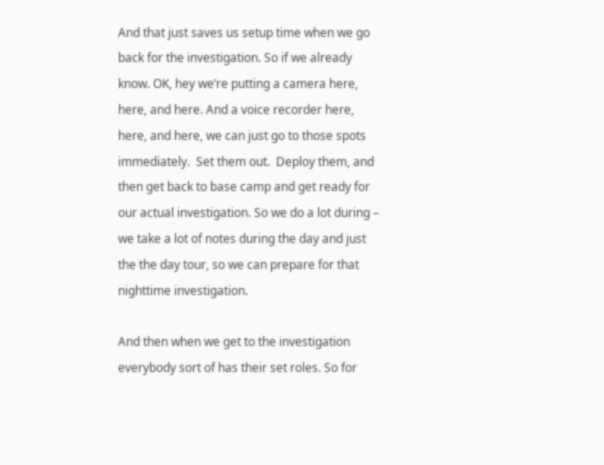And that just saves us setup time when we go back for the investigation. So if we already know. OK, hey we’re putting a camera here, here, and here. And a voice recorder here, here, and here, we can just go to those spots immediately.  Set them out.  Deploy them, and then get back to base camp and get ready for our actual investigation. So we do a lot during –  we take a lot of notes during the day and just the the day tour, so we can prepare for that nighttime investigation.

And then when we get to the investigation everybody sort of has their set roles. So for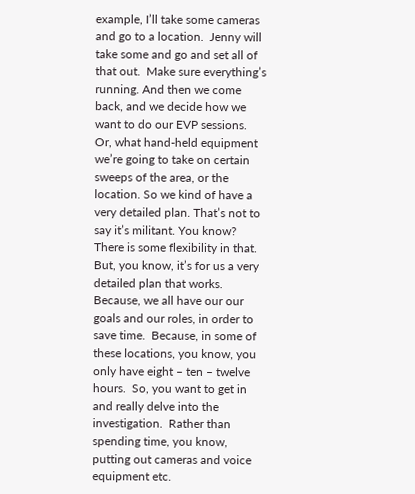example, I’ll take some cameras and go to a location.  Jenny will take some and go and set all of that out.  Make sure everything’s running. And then we come back, and we decide how we want to do our EVP sessions.  Or, what hand-held equipment we’re going to take on certain sweeps of the area, or the location. So we kind of have a very detailed plan. That’s not to say it’s militant. You know?  There is some flexibility in that. But, you know, it’s for us a very detailed plan that works.  Because, we all have our our goals and our roles, in order to save time.  Because, in some of these locations, you know, you only have eight – ten – twelve hours.  So, you want to get in and really delve into the investigation.  Rather than spending time, you know, putting out cameras and voice equipment etc.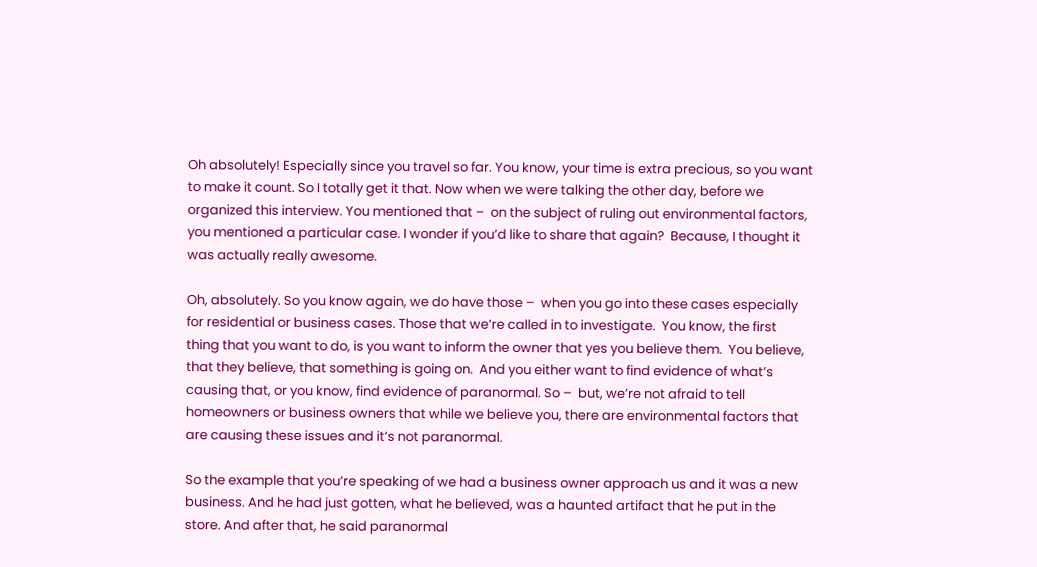Oh absolutely! Especially since you travel so far. You know, your time is extra precious, so you want to make it count. So I totally get it that. Now when we were talking the other day, before we organized this interview. You mentioned that –  on the subject of ruling out environmental factors, you mentioned a particular case. I wonder if you’d like to share that again?  Because, I thought it was actually really awesome.

Oh, absolutely. So you know again, we do have those –  when you go into these cases especially for residential or business cases. Those that we’re called in to investigate.  You know, the first thing that you want to do, is you want to inform the owner that yes you believe them.  You believe, that they believe, that something is going on.  And you either want to find evidence of what’s causing that, or you know, find evidence of paranormal. So –  but, we’re not afraid to tell homeowners or business owners that while we believe you, there are environmental factors that are causing these issues and it’s not paranormal.

So the example that you’re speaking of we had a business owner approach us and it was a new business. And he had just gotten, what he believed, was a haunted artifact that he put in the store. And after that, he said paranormal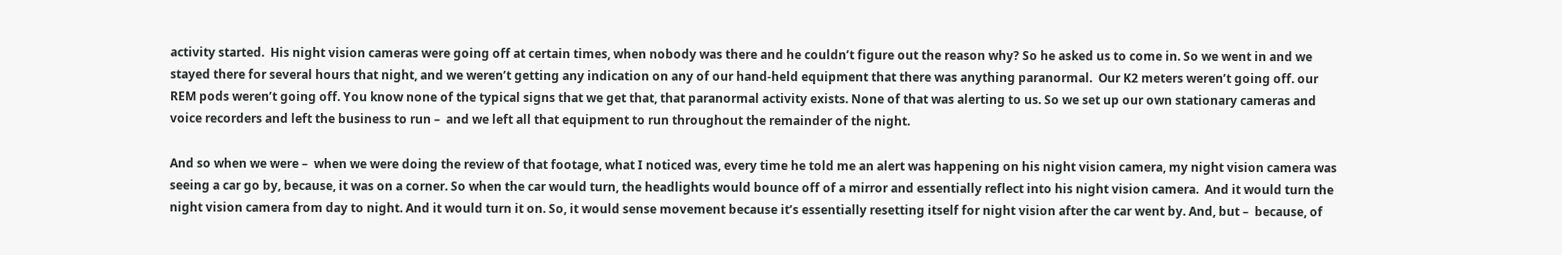activity started.  His night vision cameras were going off at certain times, when nobody was there and he couldn’t figure out the reason why? So he asked us to come in. So we went in and we stayed there for several hours that night, and we weren’t getting any indication on any of our hand-held equipment that there was anything paranormal.  Our K2 meters weren’t going off. our REM pods weren’t going off. You know none of the typical signs that we get that, that paranormal activity exists. None of that was alerting to us. So we set up our own stationary cameras and voice recorders and left the business to run –  and we left all that equipment to run throughout the remainder of the night.

And so when we were –  when we were doing the review of that footage, what I noticed was, every time he told me an alert was happening on his night vision camera, my night vision camera was seeing a car go by, because, it was on a corner. So when the car would turn, the headlights would bounce off of a mirror and essentially reflect into his night vision camera.  And it would turn the night vision camera from day to night. And it would turn it on. So, it would sense movement because it’s essentially resetting itself for night vision after the car went by. And, but –  because, of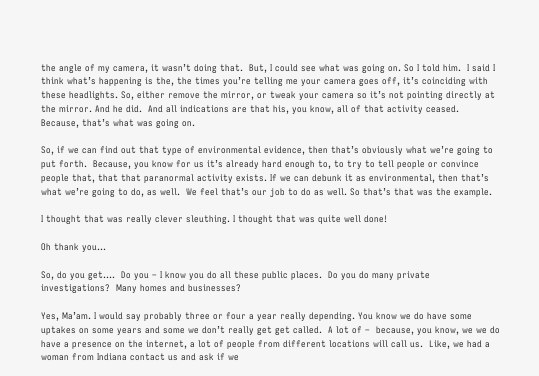the angle of my camera, it wasn’t doing that.  But, I could see what was going on. So I told him.  I said I think what’s happening is the, the times you’re telling me your camera goes off, it’s coinciding with these headlights. So, either remove the mirror, or tweak your camera so it’s not pointing directly at the mirror. And he did.  And all indications are that his, you know, all of that activity ceased.  Because, that’s what was going on.

So, if we can find out that type of environmental evidence, then that’s obviously what we’re going to put forth.  Because, you know for us it’s already hard enough to, to try to tell people or convince people that, that that paranormal activity exists. If we can debunk it as environmental, then that’s what we’re going to do, as well.  We feel that’s our job to do as well. So that’s that was the example.

I thought that was really clever sleuthing. I thought that was quite well done!

Oh thank you…

So, do you get….  Do you – I know you do all these public places.  Do you do many private investigations?  Many homes and businesses?

Yes, Ma’am. I would say probably three or four a year really depending. You know we do have some uptakes on some years and some we don’t really get get called.  A lot of –  because, you know, we we do have a presence on the internet, a lot of people from different locations will call us.  Like, we had a woman from Indiana contact us and ask if we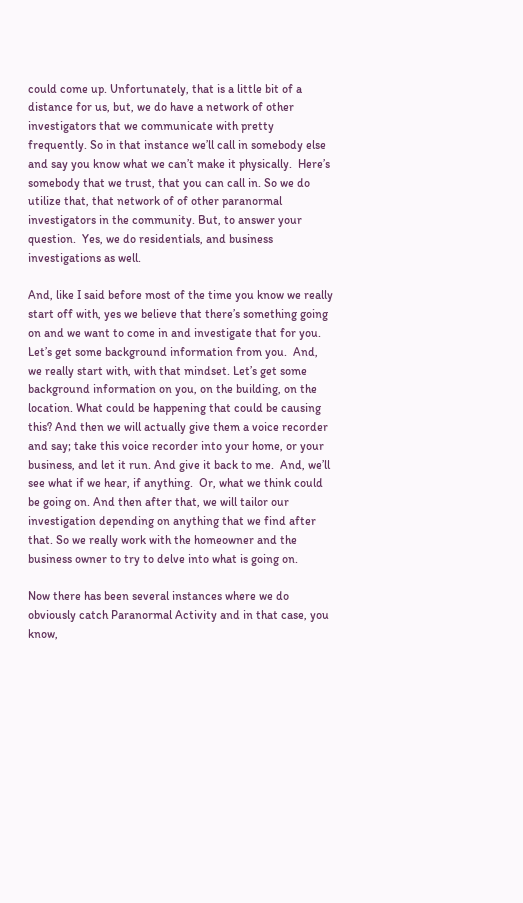could come up. Unfortunately, that is a little bit of a distance for us, but, we do have a network of other investigators that we communicate with pretty frequently. So in that instance we’ll call in somebody else and say you know what we can’t make it physically.  Here’s somebody that we trust, that you can call in. So we do utilize that, that network of of other paranormal investigators in the community. But, to answer your question.  Yes, we do residentials, and business investigations as well.

And, like I said before most of the time you know we really start off with, yes we believe that there’s something going on and we want to come in and investigate that for you. Let’s get some background information from you.  And, we really start with, with that mindset. Let’s get some background information on you, on the building, on the location. What could be happening that could be causing this? And then we will actually give them a voice recorder and say; take this voice recorder into your home, or your business, and let it run. And give it back to me.  And, we’ll see what if we hear, if anything.  Or, what we think could be going on. And then after that, we will tailor our investigation depending on anything that we find after that. So we really work with the homeowner and the business owner to try to delve into what is going on.

Now there has been several instances where we do obviously catch Paranormal Activity and in that case, you know,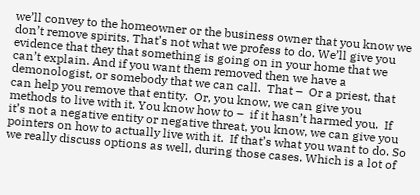we’ll convey to the homeowner or the business owner that you know we don’t remove spirits. That’s not what we profess to do. We’ll give you evidence that they that something is going on in your home that we can’t explain. And if you want them removed then we have a demonologist, or somebody that we can call.  That –  Or a priest, that can help you remove that entity.  Or, you know, we can give you methods to live with it. You know how to –  if it hasn’t harmed you.  If it’s not a negative entity or negative threat, you know, we can give you pointers on how to actually live with it.  If that’s what you want to do. So we really discuss options as well, during those cases. Which is a lot of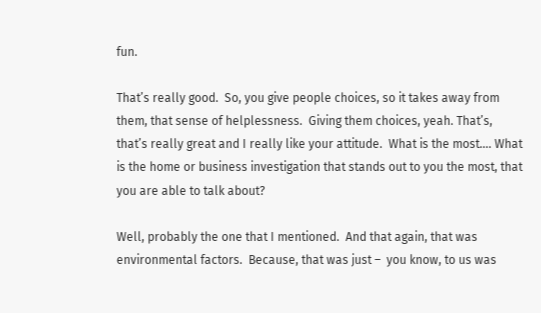fun.

That’s really good.  So, you give people choices, so it takes away from them, that sense of helplessness.  Giving them choices, yeah. That’s, that’s really great and I really like your attitude.  What is the most…. What is the home or business investigation that stands out to you the most, that you are able to talk about?

Well, probably the one that I mentioned.  And that again, that was environmental factors.  Because, that was just –  you know, to us was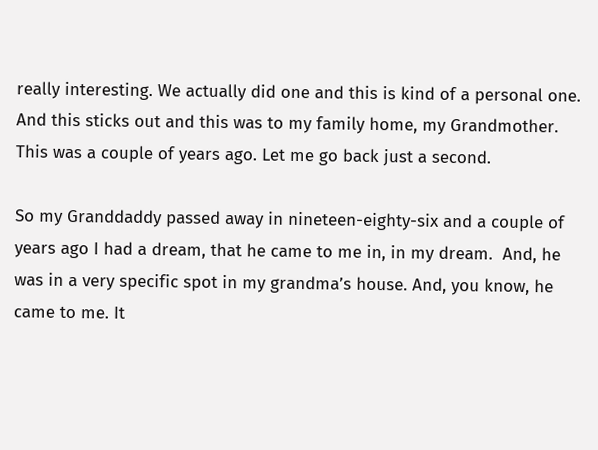really interesting. We actually did one and this is kind of a personal one. And this sticks out and this was to my family home, my Grandmother. This was a couple of years ago. Let me go back just a second.

So my Granddaddy passed away in nineteen-eighty-six and a couple of years ago I had a dream, that he came to me in, in my dream.  And, he was in a very specific spot in my grandma’s house. And, you know, he came to me. It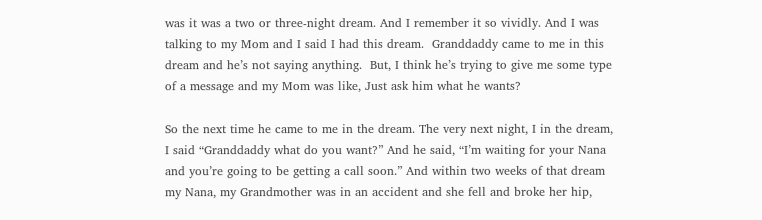was it was a two or three-night dream. And I remember it so vividly. And I was talking to my Mom and I said I had this dream.  Granddaddy came to me in this dream and he’s not saying anything.  But, I think he’s trying to give me some type of a message and my Mom was like, Just ask him what he wants?

So the next time he came to me in the dream. The very next night, I in the dream, I said “Granddaddy what do you want?” And he said, “I’m waiting for your Nana and you’re going to be getting a call soon.” And within two weeks of that dream my Nana, my Grandmother was in an accident and she fell and broke her hip,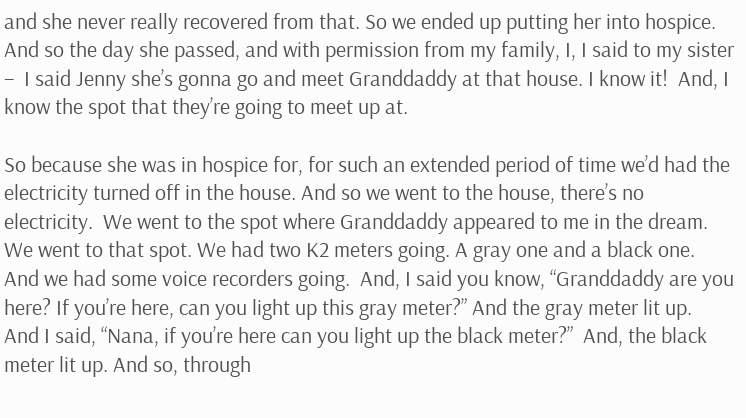and she never really recovered from that. So we ended up putting her into hospice. And so the day she passed, and with permission from my family, I, I said to my sister –  I said Jenny she’s gonna go and meet Granddaddy at that house. I know it!  And, I know the spot that they’re going to meet up at.

So because she was in hospice for, for such an extended period of time we’d had the electricity turned off in the house. And so we went to the house, there’s no electricity.  We went to the spot where Granddaddy appeared to me in the dream. We went to that spot. We had two K2 meters going. A gray one and a black one. And we had some voice recorders going.  And, I said you know, “Granddaddy are you here? If you’re here, can you light up this gray meter?” And the gray meter lit up.  And I said, “Nana, if you’re here can you light up the black meter?”  And, the black meter lit up. And so, through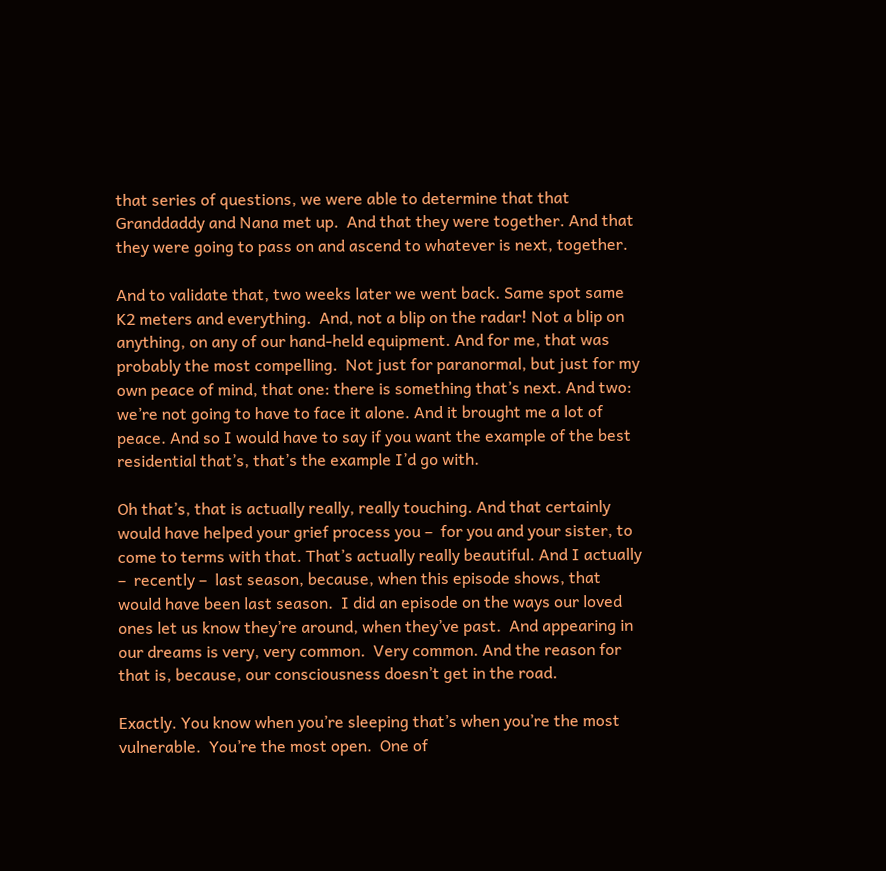that series of questions, we were able to determine that that Granddaddy and Nana met up.  And that they were together. And that they were going to pass on and ascend to whatever is next, together.

And to validate that, two weeks later we went back. Same spot same K2 meters and everything.  And, not a blip on the radar! Not a blip on anything, on any of our hand-held equipment. And for me, that was probably the most compelling.  Not just for paranormal, but just for my own peace of mind, that one: there is something that’s next. And two: we’re not going to have to face it alone. And it brought me a lot of peace. And so I would have to say if you want the example of the best residential that’s, that’s the example I’d go with.

Oh that’s, that is actually really, really touching. And that certainly would have helped your grief process you –  for you and your sister, to come to terms with that. That’s actually really beautiful. And I actually –  recently –  last season, because, when this episode shows, that would have been last season.  I did an episode on the ways our loved ones let us know they’re around, when they’ve past.  And appearing in our dreams is very, very common.  Very common. And the reason for that is, because, our consciousness doesn’t get in the road.

Exactly. You know when you’re sleeping that’s when you’re the most vulnerable.  You’re the most open.  One of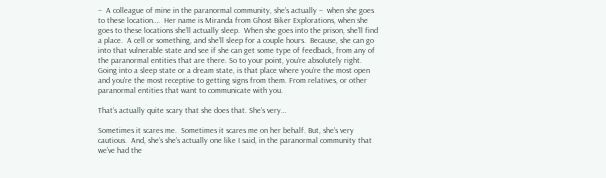–  A colleague of mine in the paranormal community, she’s actually –  when she goes to these location….  Her name is Miranda from Ghost Biker Explorations, when she goes to these locations she’ll actually sleep.  When she goes into the prison, she’ll find a place.  A cell or something, and she’ll sleep for a couple hours.  Because, she can go into that vulnerable state and see if she can get some type of feedback, from any of the paranormal entities that are there. So to your point, you’re absolutely right. Going into a sleep state or a dream state, is that place where you’re the most open and you’re the most receptive to getting signs from them. From relatives, or other paranormal entities that want to communicate with you.

That’s actually quite scary that she does that. She’s very…

Sometimes it scares me.  Sometimes it scares me on her behalf. But, she’s very cautious.  And, she’s she’s actually one like I said, in the paranormal community that we’ve had the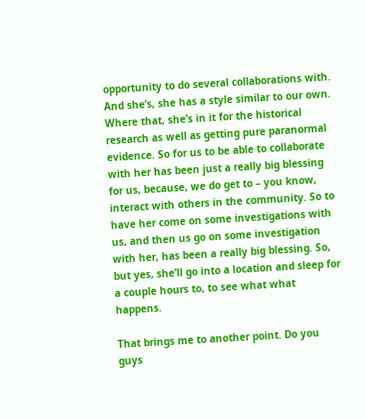opportunity to do several collaborations with.  And she’s, she has a style similar to our own.  Where that, she’s in it for the historical research as well as getting pure paranormal evidence. So for us to be able to collaborate with her has been just a really big blessing for us, because, we do get to – you know, interact with others in the community. So to have her come on some investigations with us, and then us go on some investigation with her, has been a really big blessing. So, but yes, she’ll go into a location and sleep for a couple hours to, to see what what happens.

That brings me to another point. Do you guys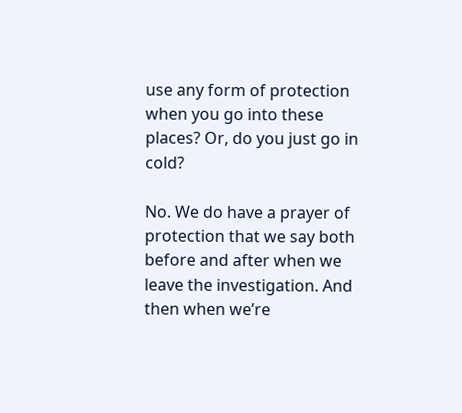use any form of protection when you go into these places? Or, do you just go in cold?

No. We do have a prayer of protection that we say both before and after when we leave the investigation. And then when we’re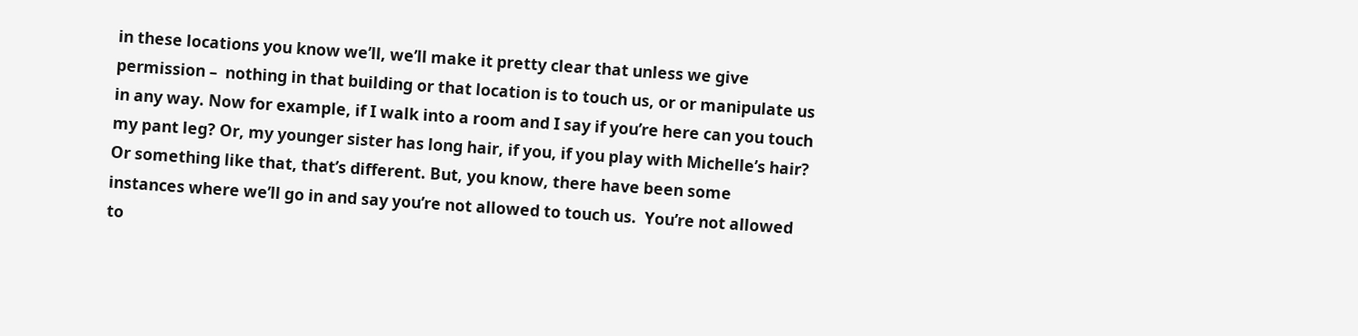in these locations you know we’ll, we’ll make it pretty clear that unless we give permission –  nothing in that building or that location is to touch us, or or manipulate us in any way. Now for example, if I walk into a room and I say if you’re here can you touch my pant leg? Or, my younger sister has long hair, if you, if you play with Michelle’s hair? Or something like that, that’s different. But, you know, there have been some instances where we’ll go in and say you’re not allowed to touch us.  You’re not allowed to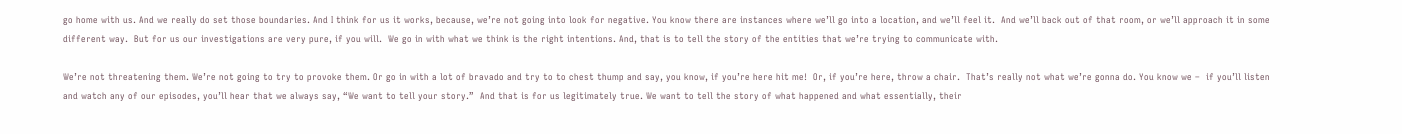go home with us. And we really do set those boundaries. And I think for us it works, because, we’re not going into look for negative. You know there are instances where we’ll go into a location, and we’ll feel it.  And we’ll back out of that room, or we’ll approach it in some different way.  But for us our investigations are very pure, if you will.  We go in with what we think is the right intentions. And, that is to tell the story of the entities that we’re trying to communicate with.

We’re not threatening them. We’re not going to try to provoke them. Or go in with a lot of bravado and try to to chest thump and say, you know, if you’re here hit me!  Or, if you’re here, throw a chair.  That’s really not what we’re gonna do. You know we –  if you’ll listen and watch any of our episodes, you’ll hear that we always say, “We want to tell your story.”  And that is for us legitimately true. We want to tell the story of what happened and what essentially, their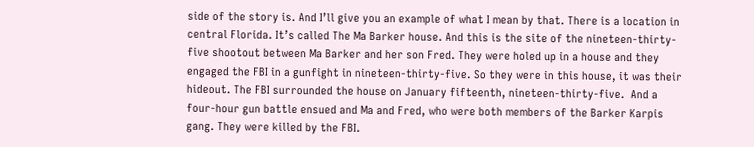side of the story is. And I’ll give you an example of what I mean by that. There is a location in central Florida. It’s called The Ma Barker house. And this is the site of the nineteen-thirty-five shootout between Ma Barker and her son Fred. They were holed up in a house and they engaged the FBI in a gunfight in nineteen-thirty-five. So they were in this house, it was their hideout. The FBI surrounded the house on January fifteenth, nineteen-thirty-five.  And a four-hour gun battle ensued and Ma and Fred, who were both members of the Barker Karpis gang. They were killed by the FBI.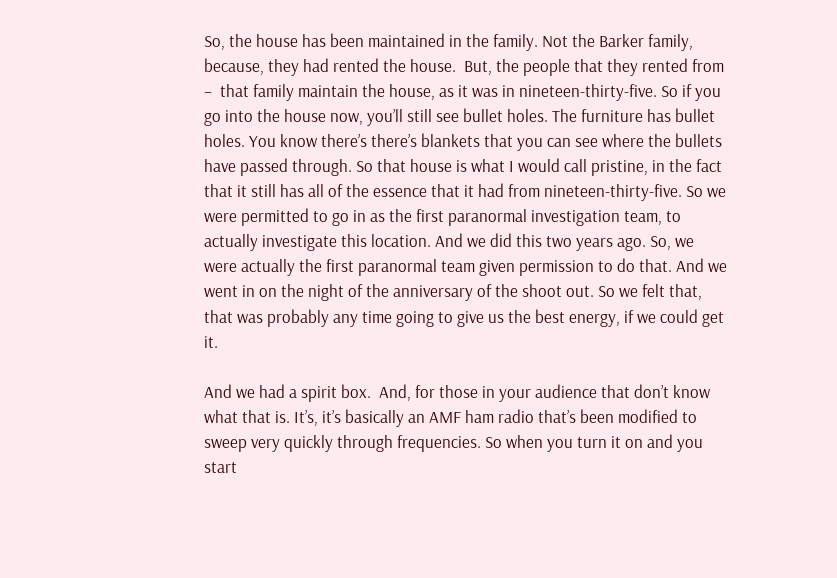So, the house has been maintained in the family. Not the Barker family, because, they had rented the house.  But, the people that they rented from –  that family maintain the house, as it was in nineteen-thirty-five. So if you go into the house now, you’ll still see bullet holes. The furniture has bullet holes. You know there’s there’s blankets that you can see where the bullets have passed through. So that house is what I would call pristine, in the fact that it still has all of the essence that it had from nineteen-thirty-five. So we were permitted to go in as the first paranormal investigation team, to actually investigate this location. And we did this two years ago. So, we were actually the first paranormal team given permission to do that. And we went in on the night of the anniversary of the shoot out. So we felt that, that was probably any time going to give us the best energy, if we could get it.

And we had a spirit box.  And, for those in your audience that don’t know what that is. It’s, it’s basically an AMF ham radio that’s been modified to sweep very quickly through frequencies. So when you turn it on and you start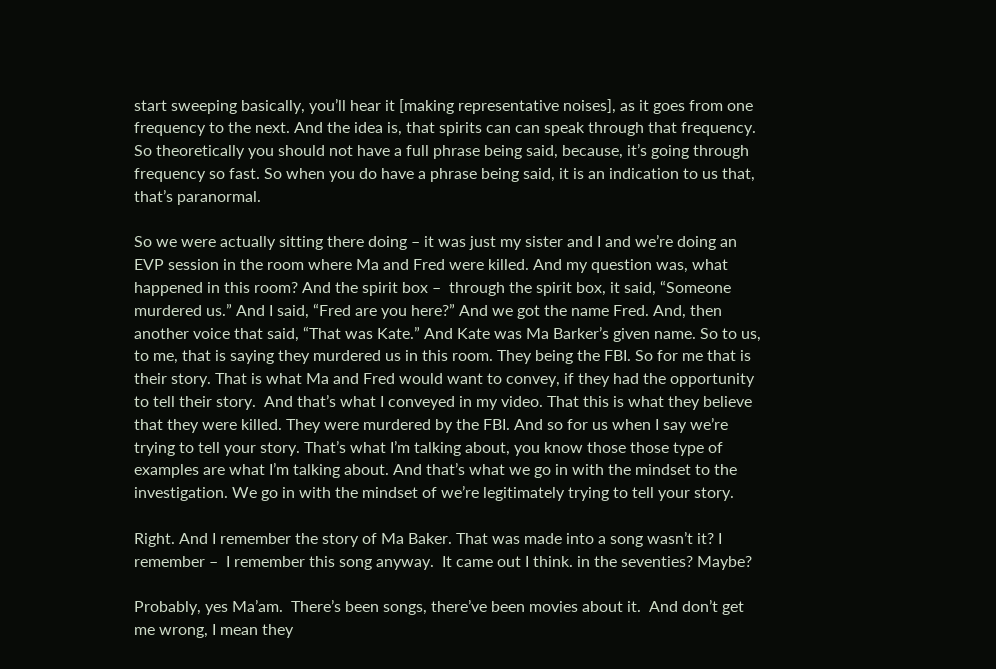start sweeping basically, you’ll hear it [making representative noises], as it goes from one frequency to the next. And the idea is, that spirits can can speak through that frequency.  So theoretically you should not have a full phrase being said, because, it’s going through frequency so fast. So when you do have a phrase being said, it is an indication to us that, that’s paranormal.

So we were actually sitting there doing – it was just my sister and I and we’re doing an EVP session in the room where Ma and Fred were killed. And my question was, what happened in this room? And the spirit box –  through the spirit box, it said, “Someone murdered us.” And I said, “Fred are you here?” And we got the name Fred. And, then another voice that said, “That was Kate.” And Kate was Ma Barker’s given name. So to us, to me, that is saying they murdered us in this room. They being the FBI. So for me that is their story. That is what Ma and Fred would want to convey, if they had the opportunity to tell their story.  And that’s what I conveyed in my video. That this is what they believe that they were killed. They were murdered by the FBI. And so for us when I say we’re trying to tell your story. That’s what I’m talking about, you know those those type of examples are what I’m talking about. And that’s what we go in with the mindset to the investigation. We go in with the mindset of we’re legitimately trying to tell your story.

Right. And I remember the story of Ma Baker. That was made into a song wasn’t it? I remember –  I remember this song anyway.  It came out I think. in the seventies? Maybe?

Probably, yes Ma’am.  There’s been songs, there’ve been movies about it.  And don’t get me wrong, I mean they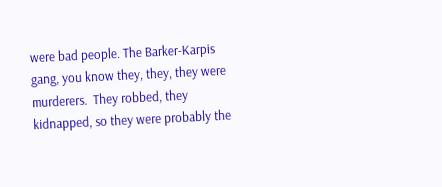were bad people. The Barker-Karpis gang, you know they, they, they were murderers.  They robbed, they kidnapped, so they were probably the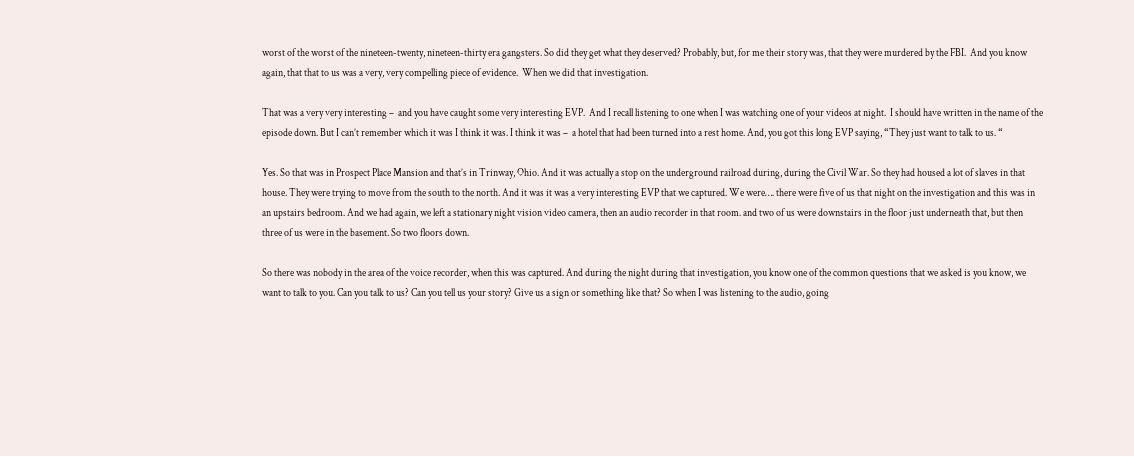worst of the worst of the nineteen-twenty, nineteen-thirty era gangsters. So did they get what they deserved? Probably, but, for me their story was, that they were murdered by the FBI.  And you know again, that that to us was a very, very compelling piece of evidence.  When we did that investigation.

That was a very very interesting –  and you have caught some very interesting EVP.  And I recall listening to one when I was watching one of your videos at night.  I should have written in the name of the episode down. But I can’t remember which it was I think it was. I think it was –  a hotel that had been turned into a rest home. And, you got this long EVP saying, “They just want to talk to us. “

Yes. So that was in Prospect Place Mansion and that’s in Trinway, Ohio. And it was actually a stop on the underground railroad during, during the Civil War. So they had housed a lot of slaves in that house. They were trying to move from the south to the north. And it was it was a very interesting EVP that we captured. We were…. there were five of us that night on the investigation and this was in an upstairs bedroom. And we had again, we left a stationary night vision video camera, then an audio recorder in that room. and two of us were downstairs in the floor just underneath that, but then three of us were in the basement. So two floors down.

So there was nobody in the area of the voice recorder, when this was captured. And during the night during that investigation, you know one of the common questions that we asked is you know, we want to talk to you. Can you talk to us? Can you tell us your story? Give us a sign or something like that? So when I was listening to the audio, going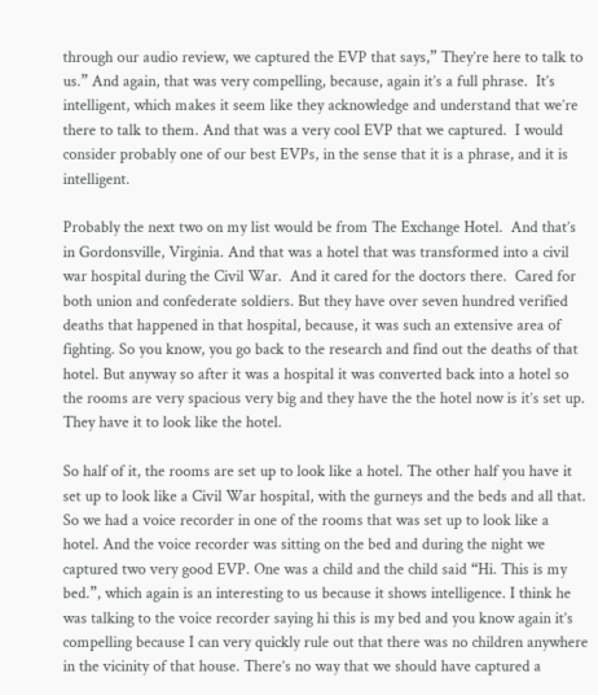through our audio review, we captured the EVP that says,” They’re here to talk to us.” And again, that was very compelling, because, again it’s a full phrase.  It’s intelligent, which makes it seem like they acknowledge and understand that we’re there to talk to them. And that was a very cool EVP that we captured.  I would consider probably one of our best EVPs, in the sense that it is a phrase, and it is intelligent.

Probably the next two on my list would be from The Exchange Hotel.  And that’s in Gordonsville, Virginia. And that was a hotel that was transformed into a civil war hospital during the Civil War.  And it cared for the doctors there.  Cared for both union and confederate soldiers. But they have over seven hundred verified deaths that happened in that hospital, because, it was such an extensive area of fighting. So you know, you go back to the research and find out the deaths of that hotel. But anyway so after it was a hospital it was converted back into a hotel so the rooms are very spacious very big and they have the the hotel now is it’s set up. They have it to look like the hotel.

So half of it, the rooms are set up to look like a hotel. The other half you have it set up to look like a Civil War hospital, with the gurneys and the beds and all that. So we had a voice recorder in one of the rooms that was set up to look like a hotel. And the voice recorder was sitting on the bed and during the night we captured two very good EVP. One was a child and the child said “Hi. This is my bed.”, which again is an interesting to us because it shows intelligence. I think he was talking to the voice recorder saying hi this is my bed and you know again it’s compelling because I can very quickly rule out that there was no children anywhere in the vicinity of that house. There’s no way that we should have captured a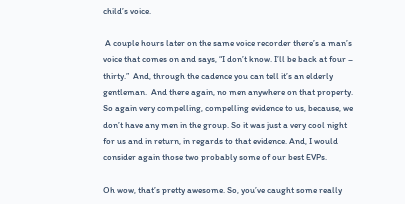child’s voice.

 A couple hours later on the same voice recorder there’s a man’s voice that comes on and says, “I don’t know. I’ll be back at four – thirty.”  And, through the cadence you can tell it’s an elderly gentleman.  And there again, no men anywhere on that property. So again very compelling, compelling evidence to us, because, we don’t have any men in the group. So it was just a very cool night for us and in return, in regards to that evidence. And, I would consider again those two probably some of our best EVPs.

Oh wow, that’s pretty awesome. So, you’ve caught some really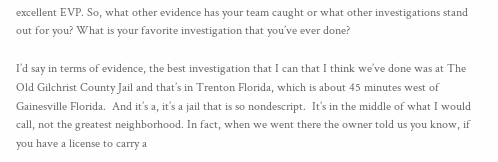excellent EVP. So, what other evidence has your team caught or what other investigations stand out for you? What is your favorite investigation that you’ve ever done?

I’d say in terms of evidence, the best investigation that I can that I think we’ve done was at The Old Gilchrist County Jail and that’s in Trenton Florida, which is about 45 minutes west of Gainesville Florida.  And it’s a, it’s a jail that is so nondescript.  It’s in the middle of what I would call, not the greatest neighborhood. In fact, when we went there the owner told us you know, if you have a license to carry a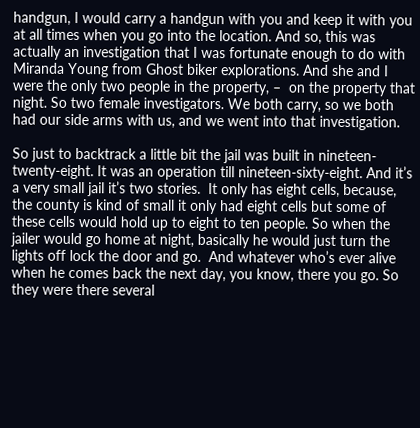handgun, I would carry a handgun with you and keep it with you at all times when you go into the location. And so, this was actually an investigation that I was fortunate enough to do with Miranda Young from Ghost biker explorations. And she and I were the only two people in the property, –  on the property that night. So two female investigators. We both carry, so we both had our side arms with us, and we went into that investigation.

So just to backtrack a little bit the jail was built in nineteen-twenty-eight. It was an operation till nineteen-sixty-eight. And it’s a very small jail it’s two stories.  It only has eight cells, because, the county is kind of small it only had eight cells but some of these cells would hold up to eight to ten people. So when the jailer would go home at night, basically he would just turn the lights off lock the door and go.  And whatever who’s ever alive when he comes back the next day, you know, there you go. So they were there several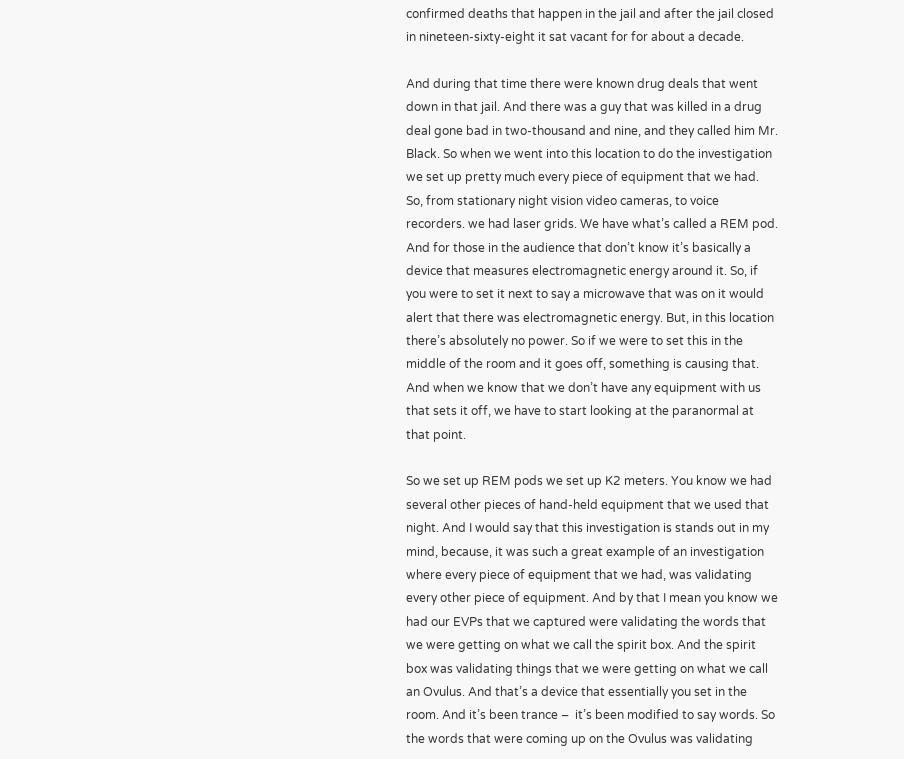confirmed deaths that happen in the jail and after the jail closed in nineteen-sixty-eight it sat vacant for for about a decade.

And during that time there were known drug deals that went down in that jail. And there was a guy that was killed in a drug deal gone bad in two-thousand and nine, and they called him Mr. Black. So when we went into this location to do the investigation we set up pretty much every piece of equipment that we had. So, from stationary night vision video cameras, to voice recorders. we had laser grids. We have what’s called a REM pod. And for those in the audience that don’t know it’s basically a device that measures electromagnetic energy around it. So, if you were to set it next to say a microwave that was on it would alert that there was electromagnetic energy. But, in this location there’s absolutely no power. So if we were to set this in the middle of the room and it goes off, something is causing that. And when we know that we don’t have any equipment with us that sets it off, we have to start looking at the paranormal at that point.

So we set up REM pods we set up K2 meters. You know we had several other pieces of hand-held equipment that we used that night. And I would say that this investigation is stands out in my mind, because, it was such a great example of an investigation where every piece of equipment that we had, was validating every other piece of equipment. And by that I mean you know we had our EVPs that we captured were validating the words that we were getting on what we call the spirit box. And the spirit box was validating things that we were getting on what we call an Ovulus. And that’s a device that essentially you set in the room. And it’s been trance –  it’s been modified to say words. So the words that were coming up on the Ovulus was validating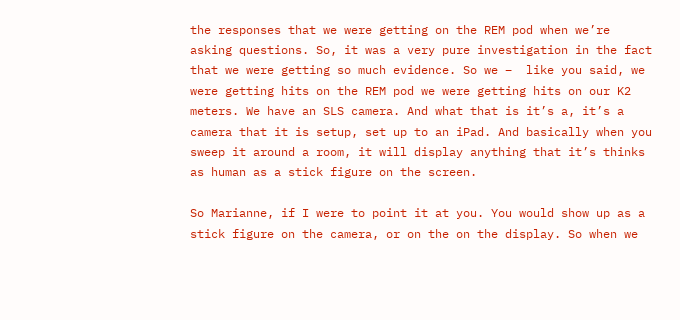the responses that we were getting on the REM pod when we’re asking questions. So, it was a very pure investigation in the fact that we were getting so much evidence. So we –  like you said, we were getting hits on the REM pod we were getting hits on our K2 meters. We have an SLS camera. And what that is it’s a, it’s a camera that it is setup, set up to an iPad. And basically when you sweep it around a room, it will display anything that it’s thinks as human as a stick figure on the screen.

So Marianne, if I were to point it at you. You would show up as a stick figure on the camera, or on the on the display. So when we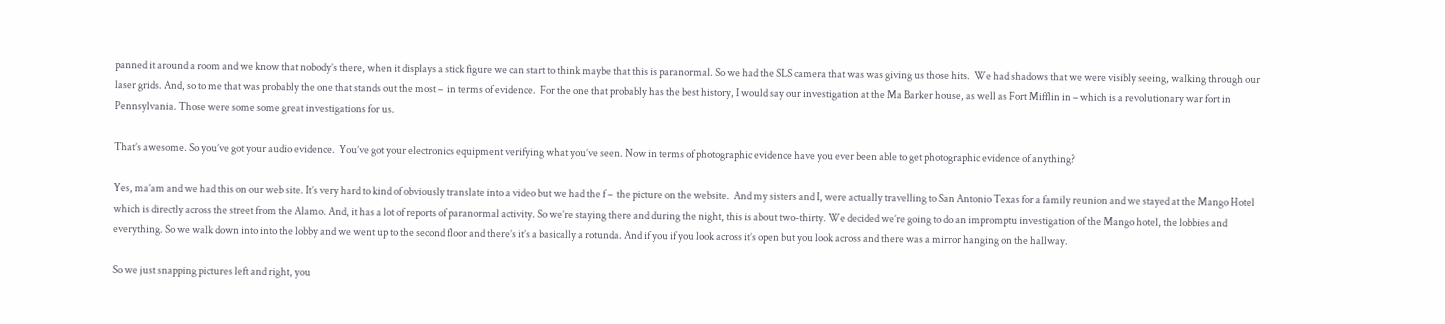panned it around a room and we know that nobody’s there, when it displays a stick figure we can start to think maybe that this is paranormal. So we had the SLS camera that was was giving us those hits.  We had shadows that we were visibly seeing, walking through our laser grids. And, so to me that was probably the one that stands out the most –  in terms of evidence.  For the one that probably has the best history, I would say our investigation at the Ma Barker house, as well as Fort Mifflin in – which is a revolutionary war fort in Pennsylvania. Those were some some great investigations for us.

That’s awesome. So you’ve got your audio evidence.  You’ve got your electronics equipment verifying what you’ve seen. Now in terms of photographic evidence have you ever been able to get photographic evidence of anything?

Yes, ma’am and we had this on our web site. It’s very hard to kind of obviously translate into a video but we had the f –  the picture on the website.  And my sisters and I, were actually travelling to San Antonio Texas for a family reunion and we stayed at the Mango Hotel which is directly across the street from the Alamo. And, it has a lot of reports of paranormal activity. So we’re staying there and during the night, this is about two-thirty. We decided we’re going to do an impromptu investigation of the Mango hotel, the lobbies and everything. So we walk down into into the lobby and we went up to the second floor and there’s it’s a basically a rotunda. And if you if you look across it’s open but you look across and there was a mirror hanging on the hallway.

So we just snapping pictures left and right, you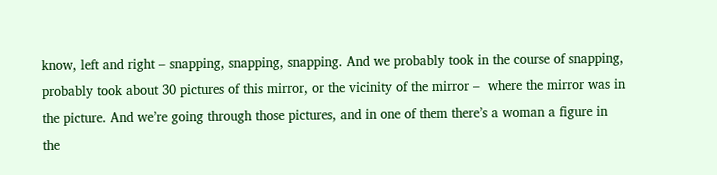know, left and right – snapping, snapping, snapping. And we probably took in the course of snapping, probably took about 30 pictures of this mirror, or the vicinity of the mirror –  where the mirror was in the picture. And we’re going through those pictures, and in one of them there’s a woman a figure in the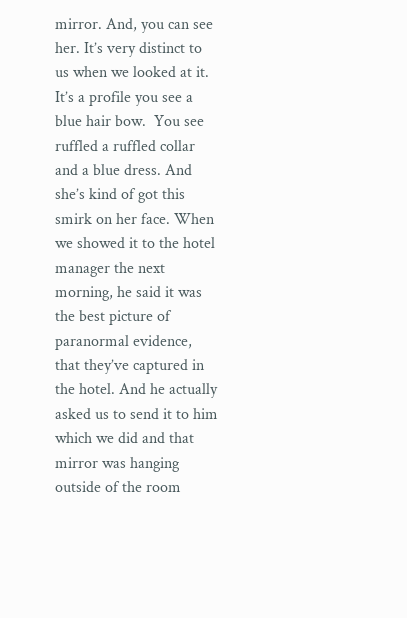mirror. And, you can see her. It’s very distinct to us when we looked at it. It’s a profile you see a blue hair bow.  You see ruffled a ruffled collar and a blue dress. And she’s kind of got this smirk on her face. When we showed it to the hotel manager the next morning, he said it was the best picture of paranormal evidence, that they’ve captured in the hotel. And he actually asked us to send it to him which we did and that mirror was hanging outside of the room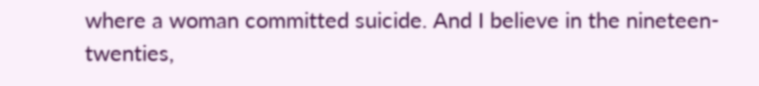where a woman committed suicide. And I believe in the nineteen-twenties,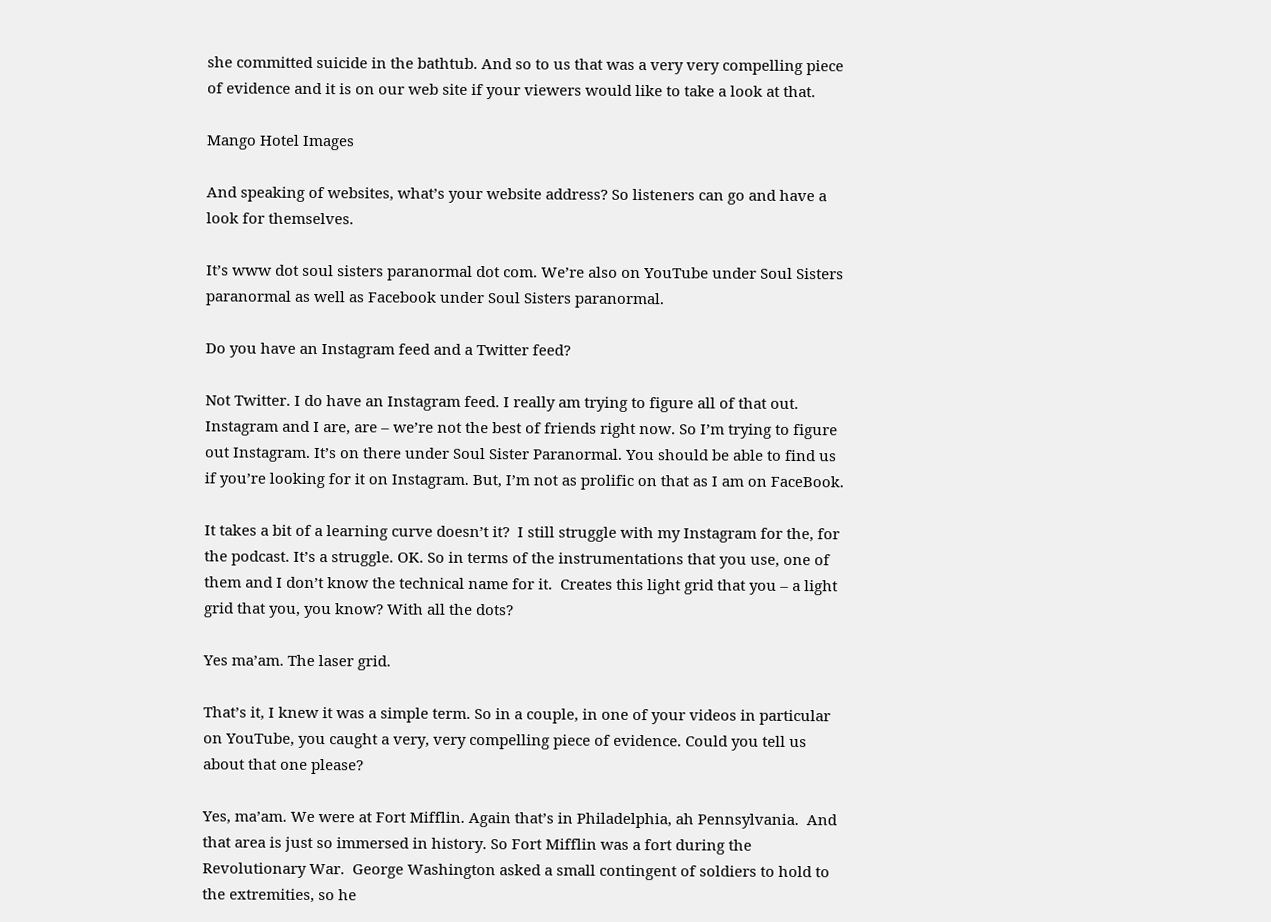she committed suicide in the bathtub. And so to us that was a very very compelling piece of evidence and it is on our web site if your viewers would like to take a look at that.

Mango Hotel Images

And speaking of websites, what’s your website address? So listeners can go and have a look for themselves.

It’s www dot soul sisters paranormal dot com. We’re also on YouTube under Soul Sisters paranormal as well as Facebook under Soul Sisters paranormal.

Do you have an Instagram feed and a Twitter feed?

Not Twitter. I do have an Instagram feed. I really am trying to figure all of that out. Instagram and I are, are – we’re not the best of friends right now. So I’m trying to figure out Instagram. It’s on there under Soul Sister Paranormal. You should be able to find us if you’re looking for it on Instagram. But, I’m not as prolific on that as I am on FaceBook.

It takes a bit of a learning curve doesn’t it?  I still struggle with my Instagram for the, for the podcast. It’s a struggle. OK. So in terms of the instrumentations that you use, one of them and I don’t know the technical name for it.  Creates this light grid that you – a light grid that you, you know? With all the dots?

Yes ma’am. The laser grid.

That’s it, I knew it was a simple term. So in a couple, in one of your videos in particular on YouTube, you caught a very, very compelling piece of evidence. Could you tell us about that one please?

Yes, ma’am. We were at Fort Mifflin. Again that’s in Philadelphia, ah Pennsylvania.  And that area is just so immersed in history. So Fort Mifflin was a fort during the Revolutionary War.  George Washington asked a small contingent of soldiers to hold to the extremities, so he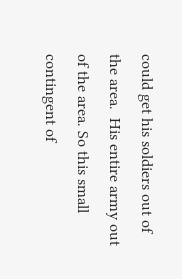could get his soldiers out of the area.  His entire army out of the area. So this small contingent of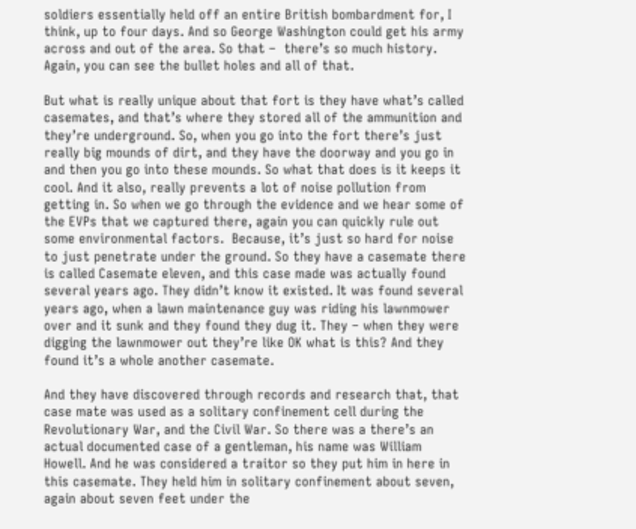soldiers essentially held off an entire British bombardment for, I think, up to four days. And so George Washington could get his army across and out of the area. So that –  there’s so much history.  Again, you can see the bullet holes and all of that.

But what is really unique about that fort is they have what’s called casemates, and that’s where they stored all of the ammunition and they’re underground. So, when you go into the fort there’s just really big mounds of dirt, and they have the doorway and you go in and then you go into these mounds. So what that does is it keeps it cool. And it also, really prevents a lot of noise pollution from getting in. So when we go through the evidence and we hear some of the EVPs that we captured there, again you can quickly rule out some environmental factors.  Because, it’s just so hard for noise to just penetrate under the ground. So they have a casemate there is called Casemate eleven, and this case made was actually found several years ago. They didn’t know it existed. It was found several years ago, when a lawn maintenance guy was riding his lawnmower over and it sunk and they found they dug it. They – when they were digging the lawnmower out they’re like OK what is this? And they found it’s a whole another casemate.

And they have discovered through records and research that, that case mate was used as a solitary confinement cell during the Revolutionary War, and the Civil War. So there was a there’s an actual documented case of a gentleman, his name was William Howell. And he was considered a traitor so they put him in here in this casemate. They held him in solitary confinement about seven, again about seven feet under the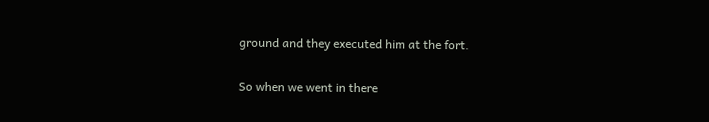ground and they executed him at the fort.

So when we went in there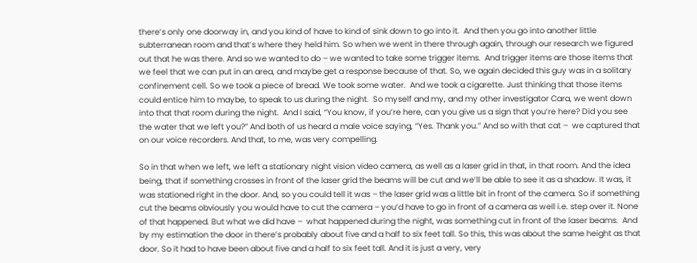there’s only one doorway in, and you kind of have to kind of sink down to go into it.  And then you go into another little subterranean room and that’s where they held him. So when we went in there through again, through our research we figured out that he was there. And so we wanted to do – we wanted to take some trigger items.  And trigger items are those items that we feel that we can put in an area, and maybe get a response because of that. So, we again decided this guy was in a solitary confinement cell. So we took a piece of bread. We took some water.  And we took a cigarette. Just thinking that those items could entice him to maybe, to speak to us during the night.  So myself and my, and my other investigator Cara, we went down into that that room during the night.  And I said, “You know, if you’re here, can you give us a sign that you’re here? Did you see the water that we left you?” And both of us heard a male voice saying, “Yes. Thank you.” And so with that cat –  we captured that on our voice recorders. And that, to me, was very compelling.

So in that when we left, we left a stationary night vision video camera, as well as a laser grid in that, in that room. And the idea being, that if something crosses in front of the laser grid the beams will be cut and we’ll be able to see it as a shadow. It was, it was stationed right in the door. And, so you could tell it was – the laser grid was a little bit in front of the camera. So if something cut the beams obviously you would have to cut the camera – you’d have to go in front of a camera as well i.e. step over it. None of that happened. But what we did have –  what happened during the night, was something cut in front of the laser beams.  And by my estimation the door in there’s probably about five and a half to six feet tall. So this, this was about the same height as that door. So it had to have been about five and a half to six feet tall. And it is just a very, very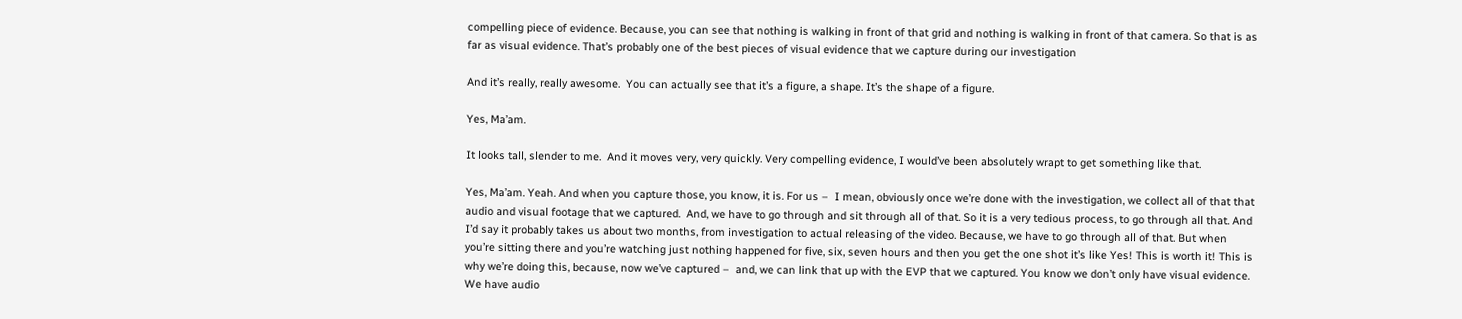compelling piece of evidence. Because, you can see that nothing is walking in front of that grid and nothing is walking in front of that camera. So that is as far as visual evidence. That’s probably one of the best pieces of visual evidence that we capture during our investigation

And it’s really, really awesome.  You can actually see that it’s a figure, a shape. It’s the shape of a figure.

Yes, Ma’am.

It looks tall, slender to me.  And it moves very, very quickly. Very compelling evidence, I would’ve been absolutely wrapt to get something like that.

Yes, Ma’am. Yeah. And when you capture those, you know, it is. For us –  I mean, obviously once we’re done with the investigation, we collect all of that that audio and visual footage that we captured.  And, we have to go through and sit through all of that. So it is a very tedious process, to go through all that. And I’d say it probably takes us about two months, from investigation to actual releasing of the video. Because, we have to go through all of that. But when you’re sitting there and you’re watching just nothing happened for five, six, seven hours and then you get the one shot it’s like Yes! This is worth it! This is why we’re doing this, because, now we’ve captured –  and, we can link that up with the EVP that we captured. You know we don’t only have visual evidence. We have audio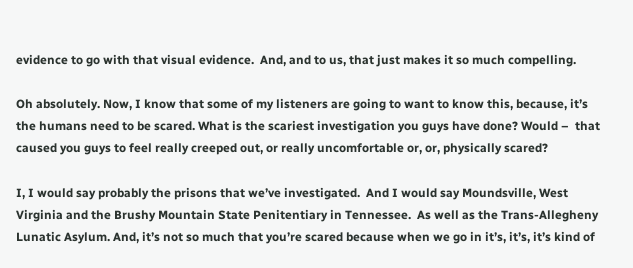evidence to go with that visual evidence.  And, and to us, that just makes it so much compelling.

Oh absolutely. Now, I know that some of my listeners are going to want to know this, because, it’s the humans need to be scared. What is the scariest investigation you guys have done? Would –  that caused you guys to feel really creeped out, or really uncomfortable or, or, physically scared?

I, I would say probably the prisons that we’ve investigated.  And I would say Moundsville, West Virginia and the Brushy Mountain State Penitentiary in Tennessee.  As well as the Trans-Allegheny Lunatic Asylum. And, it’s not so much that you’re scared because when we go in it’s, it’s, it’s kind of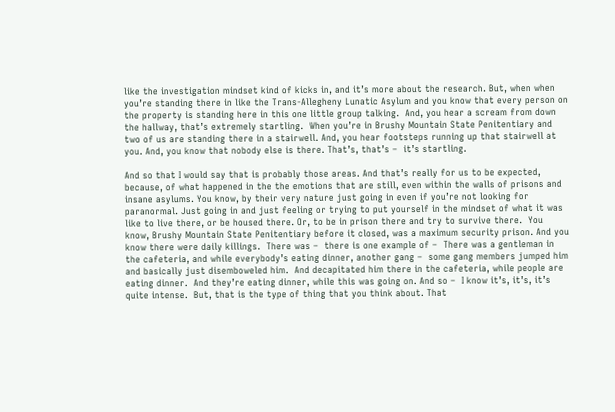like the investigation mindset kind of kicks in, and it’s more about the research. But, when when you’re standing there in like the Trans-Allegheny Lunatic Asylum and you know that every person on the property is standing here in this one little group talking.  And, you hear a scream from down the hallway, that’s extremely startling.  When you’re in Brushy Mountain State Penitentiary and two of us are standing there in a stairwell. And, you hear footsteps running up that stairwell at you. And, you know that nobody else is there. That’s, that’s –  it’s startling.

And so that I would say that is probably those areas. And that’s really for us to be expected, because, of what happened in the the emotions that are still, even within the walls of prisons and insane asylums. You know, by their very nature just going in even if you’re not looking for paranormal. Just going in and just feeling or trying to put yourself in the mindset of what it was like to live there, or be housed there. Or, to be in prison there and try to survive there.  You know, Brushy Mountain State Penitentiary before it closed, was a maximum security prison. And you know there were daily killings.  There was –  there is one example of –  There was a gentleman in the cafeteria, and while everybody’s eating dinner, another gang –  some gang members jumped him and basically just disemboweled him.  And decapitated him there in the cafeteria, while people are eating dinner.  And they’re eating dinner, while this was going on. And so –  I know it’s, it’s, it’s quite intense.  But, that is the type of thing that you think about. That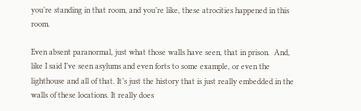you’re standing in that room, and you’re like, these atrocities happened in this room.

Even absent paranormal, just what those walls have seen, that in prison.  And, like I said I’ve seen asylums and even forts to some example, or even the lighthouse and all of that. It’s just the history that is just really embedded in the walls of these locations. It really does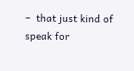–  that just kind of speak for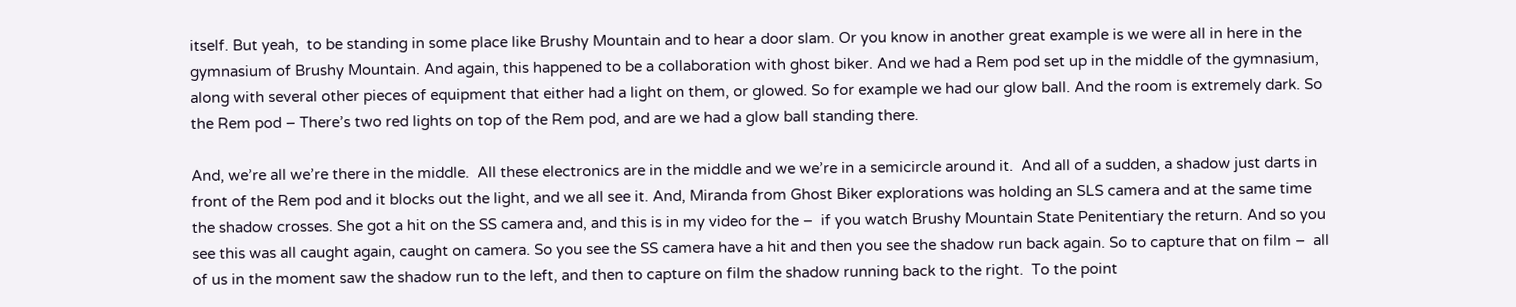itself. But yeah,  to be standing in some place like Brushy Mountain and to hear a door slam. Or you know in another great example is we were all in here in the gymnasium of Brushy Mountain. And again, this happened to be a collaboration with ghost biker. And we had a Rem pod set up in the middle of the gymnasium, along with several other pieces of equipment that either had a light on them, or glowed. So for example we had our glow ball. And the room is extremely dark. So the Rem pod – There’s two red lights on top of the Rem pod, and are we had a glow ball standing there.

And, we’re all we’re there in the middle.  All these electronics are in the middle and we we’re in a semicircle around it.  And all of a sudden, a shadow just darts in front of the Rem pod and it blocks out the light, and we all see it. And, Miranda from Ghost Biker explorations was holding an SLS camera and at the same time the shadow crosses. She got a hit on the SS camera and, and this is in my video for the –  if you watch Brushy Mountain State Penitentiary the return. And so you see this was all caught again, caught on camera. So you see the SS camera have a hit and then you see the shadow run back again. So to capture that on film –  all of us in the moment saw the shadow run to the left, and then to capture on film the shadow running back to the right.  To the point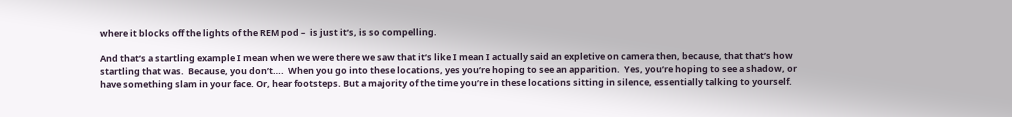where it blocks off the lights of the REM pod –  is just it’s, is so compelling.

And that’s a startling example I mean when we were there we saw that it’s like I mean I actually said an expletive on camera then, because, that that’s how startling that was.  Because, you don’t….  When you go into these locations, yes you’re hoping to see an apparition.  Yes, you’re hoping to see a shadow, or have something slam in your face. Or, hear footsteps. But a majority of the time you’re in these locations sitting in silence, essentially talking to yourself.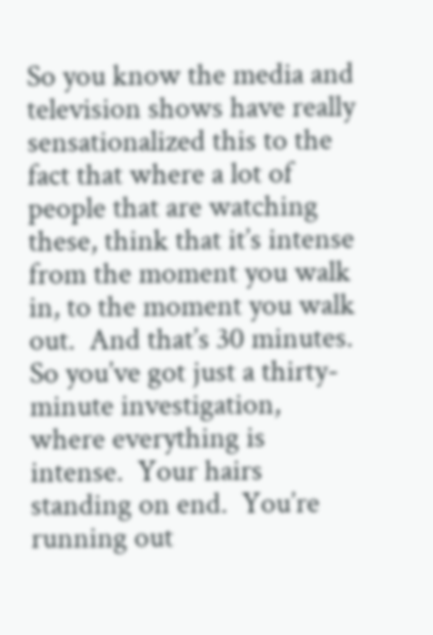So you know the media and television shows have really sensationalized this to the fact that where a lot of people that are watching these, think that it’s intense from the moment you walk in, to the moment you walk out.  And that’s 30 minutes. So you’ve got just a thirty-minute investigation, where everything is intense.  Your hairs standing on end.  You’re running out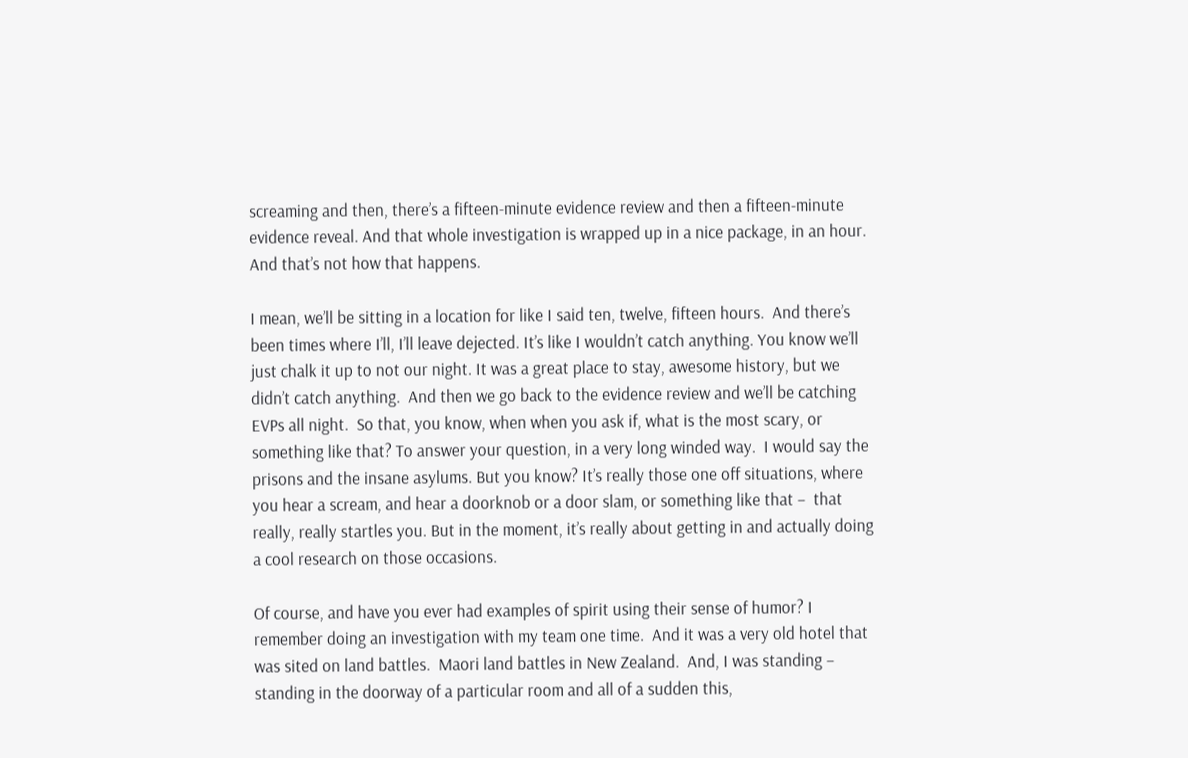screaming and then, there’s a fifteen-minute evidence review and then a fifteen-minute evidence reveal. And that whole investigation is wrapped up in a nice package, in an hour. And that’s not how that happens.

I mean, we’ll be sitting in a location for like I said ten, twelve, fifteen hours.  And there’s been times where I’ll, I’ll leave dejected. It’s like I wouldn’t catch anything. You know we’ll just chalk it up to not our night. It was a great place to stay, awesome history, but we didn’t catch anything.  And then we go back to the evidence review and we’ll be catching EVPs all night.  So that, you know, when when you ask if, what is the most scary, or something like that? To answer your question, in a very long winded way.  I would say the prisons and the insane asylums. But you know? It’s really those one off situations, where you hear a scream, and hear a doorknob or a door slam, or something like that –  that really, really startles you. But in the moment, it’s really about getting in and actually doing a cool research on those occasions.

Of course, and have you ever had examples of spirit using their sense of humor? I remember doing an investigation with my team one time.  And it was a very old hotel that was sited on land battles.  Maori land battles in New Zealand.  And, I was standing –  standing in the doorway of a particular room and all of a sudden this,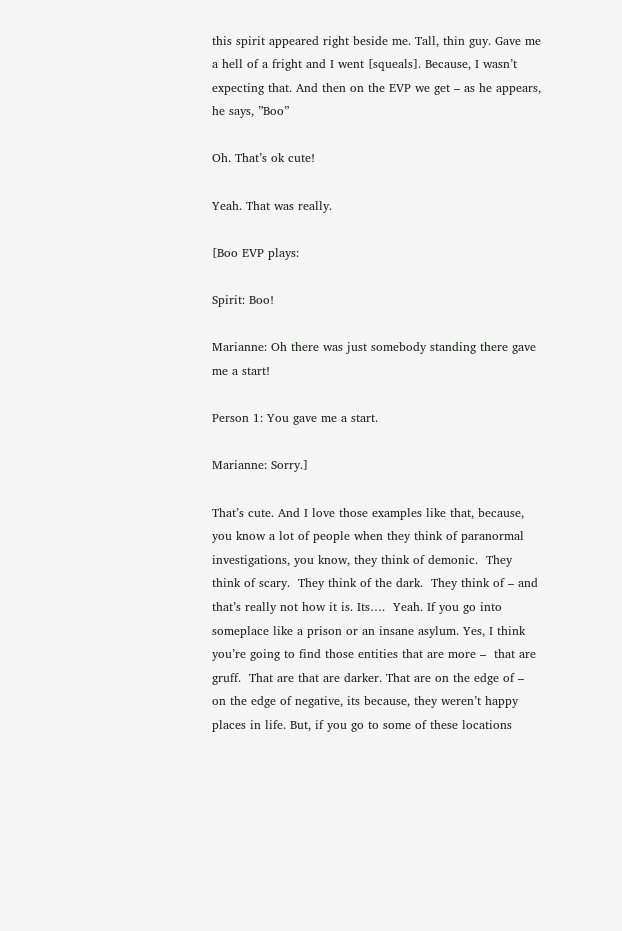this spirit appeared right beside me. Tall, thin guy. Gave me a hell of a fright and I went [squeals]. Because, I wasn’t expecting that. And then on the EVP we get – as he appears, he says, ”Boo”

Oh. That’s ok cute!

Yeah. That was really.

[Boo EVP plays:

Spirit: Boo!

Marianne: Oh there was just somebody standing there gave me a start!

Person 1: You gave me a start.

Marianne: Sorry.]

That’s cute. And I love those examples like that, because, you know a lot of people when they think of paranormal investigations, you know, they think of demonic.  They think of scary.  They think of the dark.  They think of – and that’s really not how it is. Its….  Yeah. If you go into someplace like a prison or an insane asylum. Yes, I think you’re going to find those entities that are more –  that are gruff.  That are that are darker. That are on the edge of –  on the edge of negative, its because, they weren’t happy places in life. But, if you go to some of these locations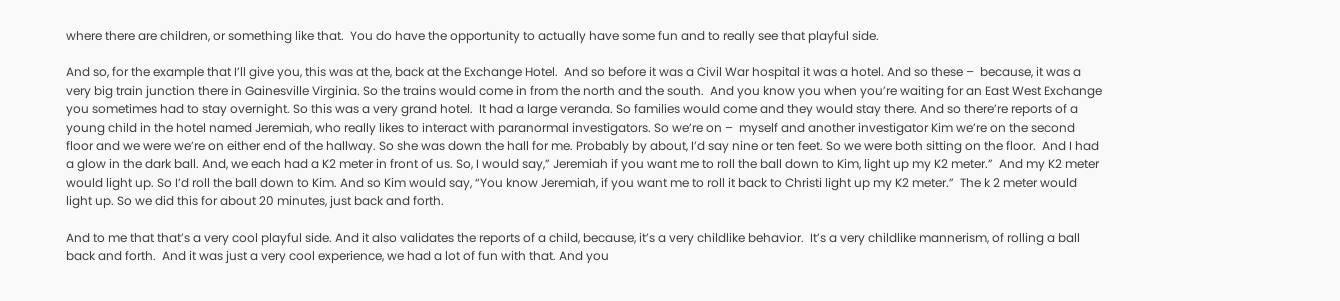where there are children, or something like that.  You do have the opportunity to actually have some fun and to really see that playful side.

And so, for the example that I’ll give you, this was at the, back at the Exchange Hotel.  And so before it was a Civil War hospital it was a hotel. And so these –  because, it was a very big train junction there in Gainesville Virginia. So the trains would come in from the north and the south.  And you know you when you’re waiting for an East West Exchange you sometimes had to stay overnight. So this was a very grand hotel.  It had a large veranda. So families would come and they would stay there. And so there’re reports of a young child in the hotel named Jeremiah, who really likes to interact with paranormal investigators. So we’re on –  myself and another investigator Kim we’re on the second floor and we were we’re on either end of the hallway. So she was down the hall for me. Probably by about, I’d say nine or ten feet. So we were both sitting on the floor.  And I had a glow in the dark ball. And, we each had a K2 meter in front of us. So, I would say,” Jeremiah if you want me to roll the ball down to Kim, light up my K2 meter.”  And my K2 meter would light up. So I’d roll the ball down to Kim. And so Kim would say, “You know Jeremiah, if you want me to roll it back to Christi light up my K2 meter.”  The k 2 meter would light up. So we did this for about 20 minutes, just back and forth.

And to me that that’s a very cool playful side. And it also validates the reports of a child, because, it’s a very childlike behavior.  It’s a very childlike mannerism, of rolling a ball back and forth.  And it was just a very cool experience, we had a lot of fun with that. And you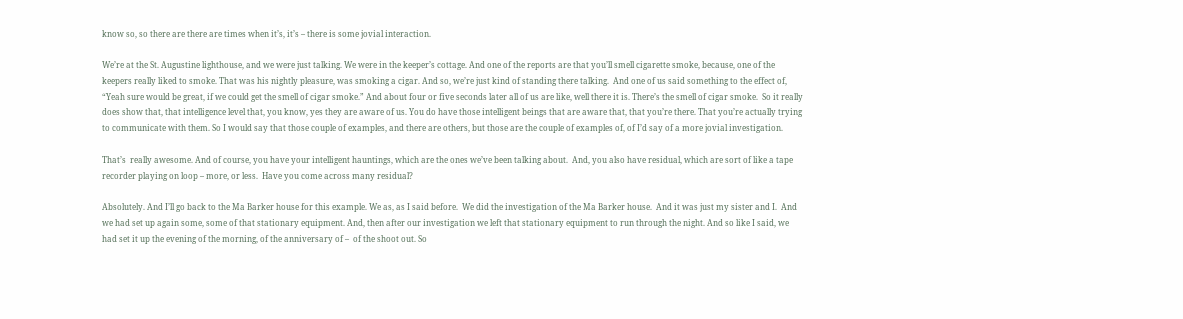know so, so there are there are times when it’s, it’s – there is some jovial interaction.

We’re at the St. Augustine lighthouse, and we were just talking. We were in the keeper’s cottage. And one of the reports are that you’ll smell cigarette smoke, because, one of the keepers really liked to smoke. That was his nightly pleasure, was smoking a cigar. And so, we’re just kind of standing there talking.  And one of us said something to the effect of, “Yeah sure would be great, if we could get the smell of cigar smoke.” And about four or five seconds later all of us are like, well there it is. There’s the smell of cigar smoke.  So it really does show that, that intelligence level that, you know, yes they are aware of us. You do have those intelligent beings that are aware that, that you’re there. That you’re actually trying to communicate with them. So I would say that those couple of examples, and there are others, but those are the couple of examples of, of I’d say of a more jovial investigation.

That’s  really awesome. And of course, you have your intelligent hauntings, which are the ones we’ve been talking about.  And, you also have residual, which are sort of like a tape recorder playing on loop – more, or less.  Have you come across many residual?

Absolutely. And I’ll go back to the Ma Barker house for this example. We as, as I said before.  We did the investigation of the Ma Barker house.  And it was just my sister and I.  And we had set up again some, some of that stationary equipment. And, then after our investigation we left that stationary equipment to run through the night. And so like I said, we had set it up the evening of the morning, of the anniversary of –  of the shoot out. So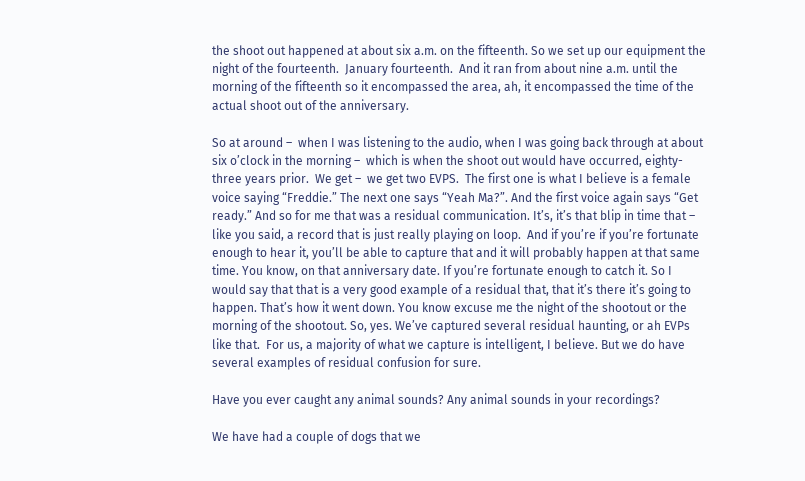the shoot out happened at about six a.m. on the fifteenth. So we set up our equipment the night of the fourteenth.  January fourteenth.  And it ran from about nine a.m. until the morning of the fifteenth so it encompassed the area, ah, it encompassed the time of the actual shoot out of the anniversary.

So at around –  when I was listening to the audio, when I was going back through at about six o’clock in the morning –  which is when the shoot out would have occurred, eighty-three years prior.  We get –  we get two EVPS.  The first one is what I believe is a female voice saying “Freddie.” The next one says “Yeah Ma?”. And the first voice again says “Get ready.” And so for me that was a residual communication. It’s, it’s that blip in time that –  like you said, a record that is just really playing on loop.  And if you’re if you’re fortunate enough to hear it, you’ll be able to capture that and it will probably happen at that same time. You know, on that anniversary date. If you’re fortunate enough to catch it. So I would say that that is a very good example of a residual that, that it’s there it’s going to happen. That’s how it went down. You know excuse me the night of the shootout or the morning of the shootout. So, yes. We’ve captured several residual haunting, or ah EVPs like that.  For us, a majority of what we capture is intelligent, I believe. But we do have several examples of residual confusion for sure.

Have you ever caught any animal sounds? Any animal sounds in your recordings?

We have had a couple of dogs that we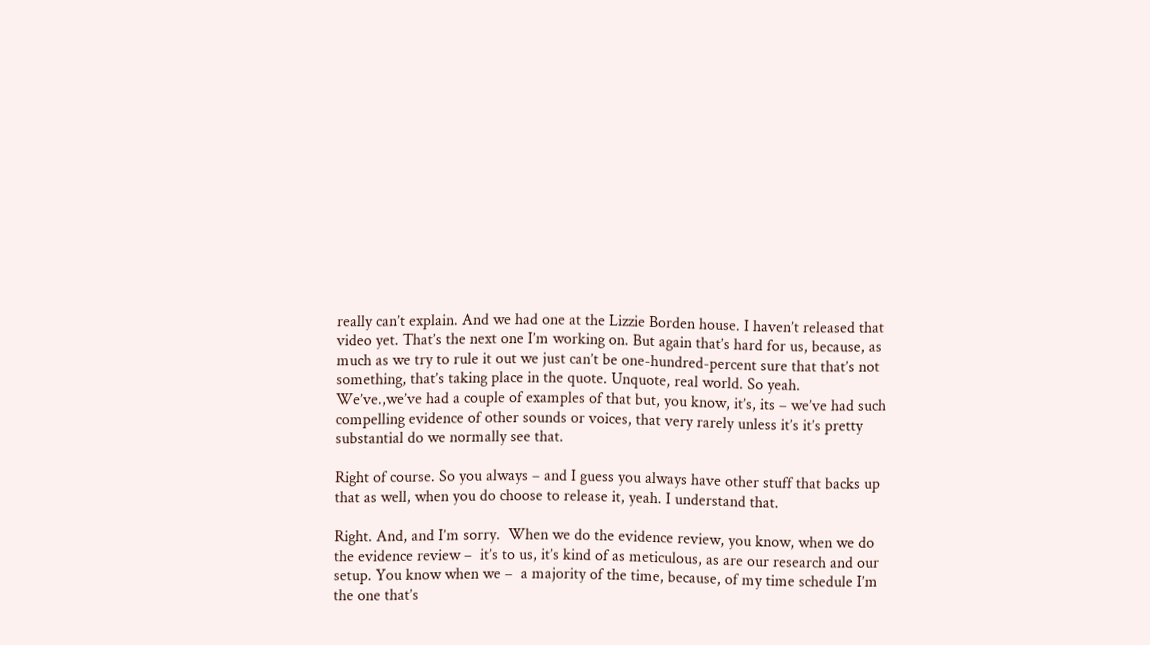really can’t explain. And we had one at the Lizzie Borden house. I haven’t released that video yet. That’s the next one I’m working on. But again that’s hard for us, because, as much as we try to rule it out we just can’t be one-hundred-percent sure that that’s not something, that’s taking place in the quote. Unquote, real world. So yeah. We’ve.,we’ve had a couple of examples of that but, you know, it’s, its – we’ve had such compelling evidence of other sounds or voices, that very rarely unless it’s it’s pretty substantial do we normally see that.

Right of course. So you always – and I guess you always have other stuff that backs up that as well, when you do choose to release it, yeah. I understand that.

Right. And, and I’m sorry.  When we do the evidence review, you know, when we do the evidence review –  it’s to us, it’s kind of as meticulous, as are our research and our setup. You know when we –  a majority of the time, because, of my time schedule I’m the one that’s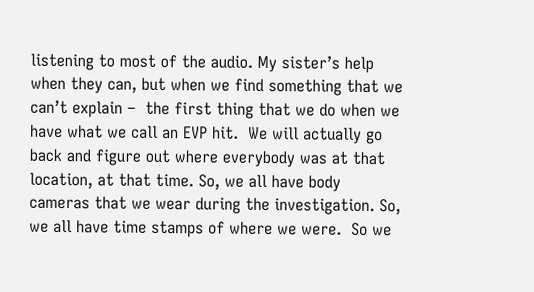listening to most of the audio. My sister’s help when they can, but when we find something that we can’t explain –  the first thing that we do when we have what we call an EVP hit.  We will actually go back and figure out where everybody was at that location, at that time. So, we all have body cameras that we wear during the investigation. So, we all have time stamps of where we were.  So we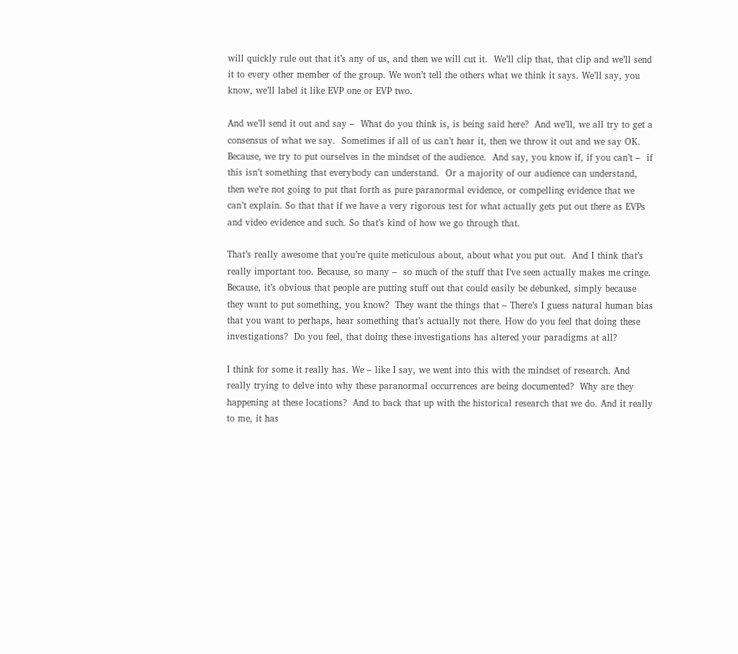will quickly rule out that it’s any of us, and then we will cut it.  We’ll clip that, that clip and we’ll send it to every other member of the group. We won’t tell the others what we think it says. We’ll say, you know, we’ll label it like EVP one or EVP two.

And we’ll send it out and say –  What do you think is, is being said here?  And we’ll, we all try to get a consensus of what we say.  Sometimes if all of us can’t hear it, then we throw it out and we say OK.  Because, we try to put ourselves in the mindset of the audience.  And say, you know if, if you can’t –  if this isn’t something that everybody can understand.  Or a majority of our audience can understand, then we’re not going to put that forth as pure paranormal evidence, or compelling evidence that we can’t explain. So that that if we have a very rigorous test for what actually gets put out there as EVPs and video evidence and such. So that’s kind of how we go through that.

That’s really awesome that you’re quite meticulous about, about what you put out.  And I think that’s really important too. Because, so many –  so much of the stuff that I’ve seen actually makes me cringe. Because, it’s obvious that people are putting stuff out that could easily be debunked, simply because they want to put something, you know?  They want the things that – There’s I guess natural human bias that you want to perhaps, hear something that’s actually not there. How do you feel that doing these investigations?  Do you feel, that doing these investigations has altered your paradigms at all?

I think for some it really has. We – like I say, we went into this with the mindset of research. And really trying to delve into why these paranormal occurrences are being documented?  Why are they happening at these locations?  And to back that up with the historical research that we do. And it really to me, it has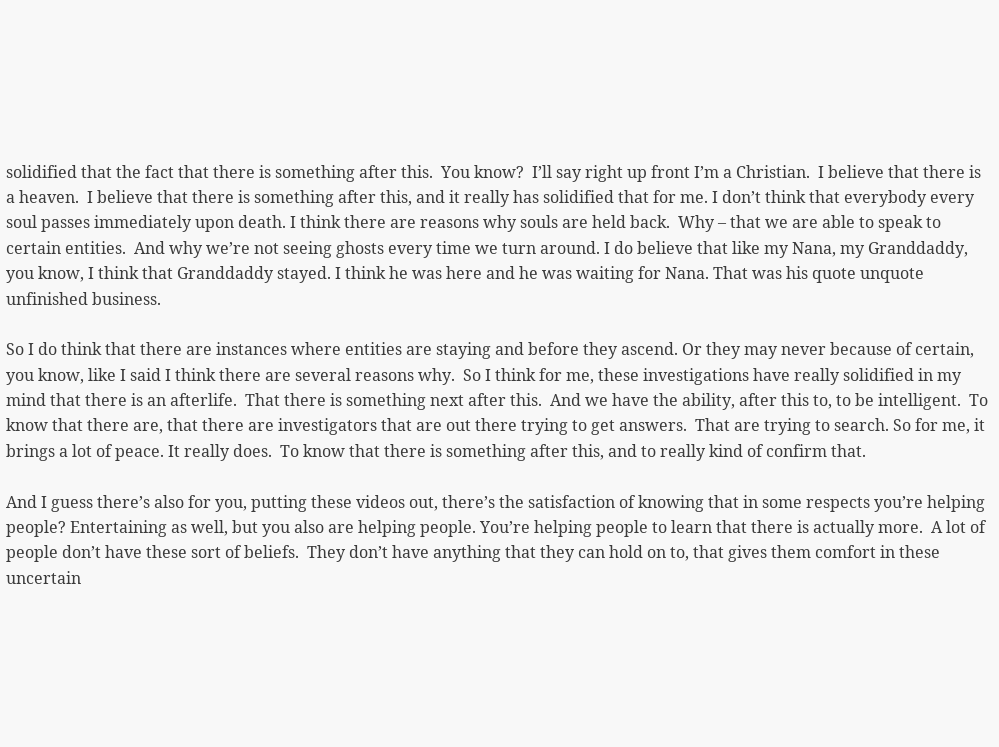solidified that the fact that there is something after this.  You know?  I’ll say right up front I’m a Christian.  I believe that there is a heaven.  I believe that there is something after this, and it really has solidified that for me. I don’t think that everybody every soul passes immediately upon death. I think there are reasons why souls are held back.  Why – that we are able to speak to certain entities.  And why we’re not seeing ghosts every time we turn around. I do believe that like my Nana, my Granddaddy, you know, I think that Granddaddy stayed. I think he was here and he was waiting for Nana. That was his quote unquote unfinished business.

So I do think that there are instances where entities are staying and before they ascend. Or they may never because of certain, you know, like I said I think there are several reasons why.  So I think for me, these investigations have really solidified in my mind that there is an afterlife.  That there is something next after this.  And we have the ability, after this to, to be intelligent.  To know that there are, that there are investigators that are out there trying to get answers.  That are trying to search. So for me, it brings a lot of peace. It really does.  To know that there is something after this, and to really kind of confirm that.

And I guess there’s also for you, putting these videos out, there’s the satisfaction of knowing that in some respects you’re helping people? Entertaining as well, but you also are helping people. You’re helping people to learn that there is actually more.  A lot of people don’t have these sort of beliefs.  They don’t have anything that they can hold on to, that gives them comfort in these uncertain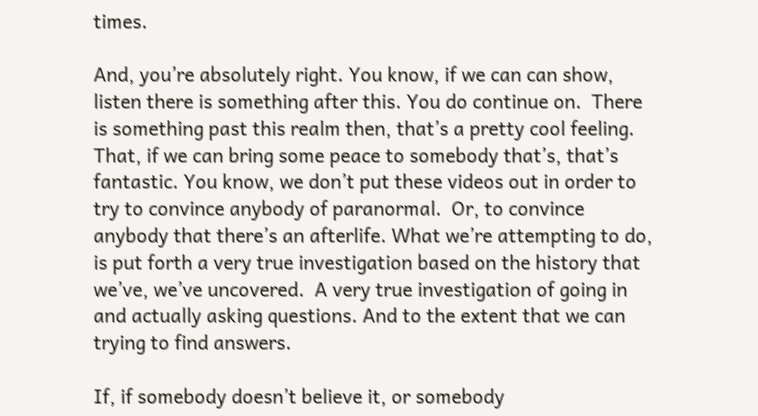times.

And, you’re absolutely right. You know, if we can can show, listen there is something after this. You do continue on.  There is something past this realm then, that’s a pretty cool feeling. That, if we can bring some peace to somebody that’s, that’s fantastic. You know, we don’t put these videos out in order to try to convince anybody of paranormal.  Or, to convince anybody that there’s an afterlife. What we’re attempting to do, is put forth a very true investigation based on the history that we’ve, we’ve uncovered.  A very true investigation of going in and actually asking questions. And to the extent that we can trying to find answers.

If, if somebody doesn’t believe it, or somebody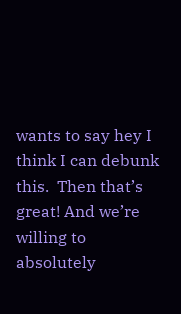wants to say hey I think I can debunk this.  Then that’s great! And we’re willing to absolutely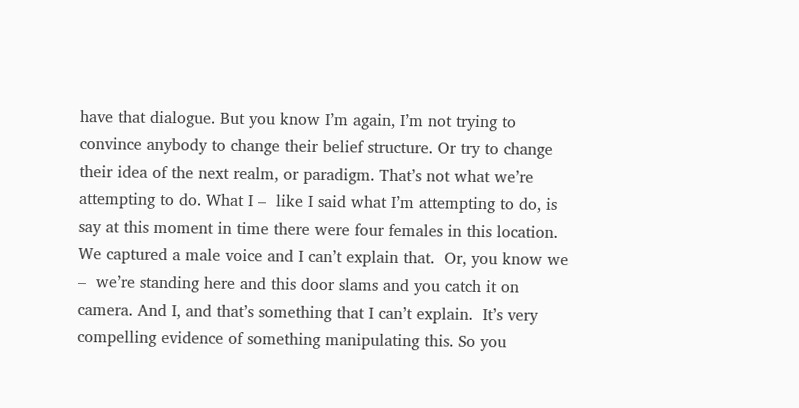have that dialogue. But you know I’m again, I’m not trying to convince anybody to change their belief structure. Or try to change their idea of the next realm, or paradigm. That’s not what we’re attempting to do. What I –  like I said what I’m attempting to do, is say at this moment in time there were four females in this location. We captured a male voice and I can’t explain that.  Or, you know we –  we’re standing here and this door slams and you catch it on camera. And I, and that’s something that I can’t explain.  It’s very compelling evidence of something manipulating this. So you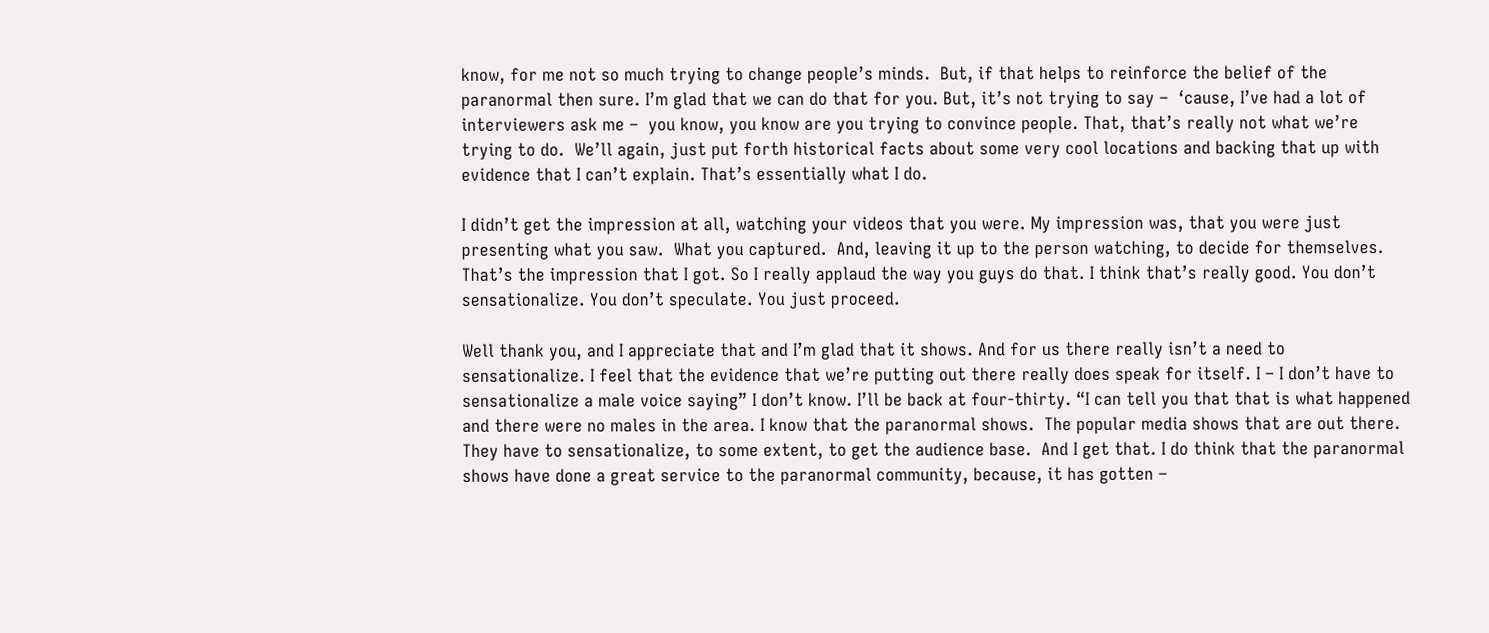know, for me not so much trying to change people’s minds.  But, if that helps to reinforce the belief of the paranormal then sure. I’m glad that we can do that for you. But, it’s not trying to say –  ‘cause, I’ve had a lot of interviewers ask me –  you know, you know are you trying to convince people. That, that’s really not what we’re trying to do.  We’ll again, just put forth historical facts about some very cool locations and backing that up with evidence that I can’t explain. That’s essentially what I do.

I didn’t get the impression at all, watching your videos that you were. My impression was, that you were just presenting what you saw.  What you captured.  And, leaving it up to the person watching, to decide for themselves. That’s the impression that I got. So I really applaud the way you guys do that. I think that’s really good. You don’t sensationalize. You don’t speculate. You just proceed.

Well thank you, and I appreciate that and I’m glad that it shows. And for us there really isn’t a need to sensationalize. I feel that the evidence that we’re putting out there really does speak for itself. I – I don’t have to sensationalize a male voice saying” I don’t know. I’ll be back at four-thirty. “I can tell you that that is what happened and there were no males in the area. I know that the paranormal shows.  The popular media shows that are out there. They have to sensationalize, to some extent, to get the audience base.  And I get that. I do think that the paranormal shows have done a great service to the paranormal community, because, it has gotten –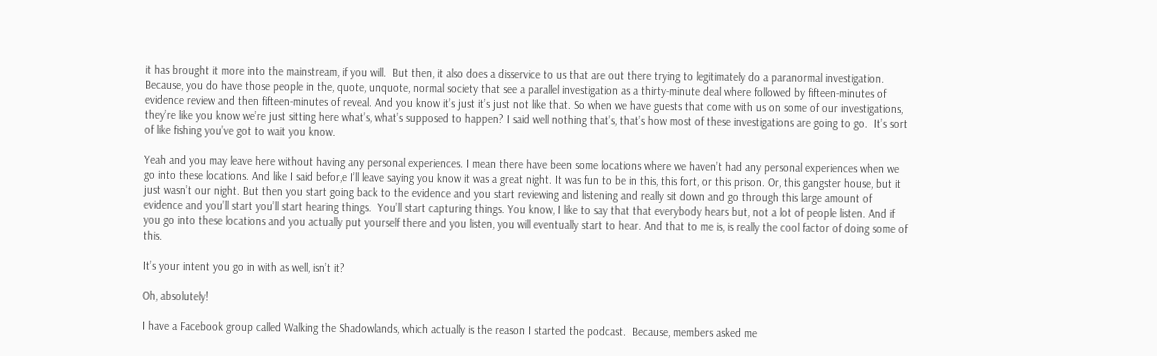it has brought it more into the mainstream, if you will.  But then, it also does a disservice to us that are out there trying to legitimately do a paranormal investigation. Because, you do have those people in the, quote, unquote, normal society that see a parallel investigation as a thirty-minute deal where followed by fifteen-minutes of evidence review and then fifteen-minutes of reveal. And you know it’s just it’s just not like that. So when we have guests that come with us on some of our investigations, they’re like you know we’re just sitting here what’s, what’s supposed to happen? I said well nothing that’s, that’s how most of these investigations are going to go.  It’s sort of like fishing you’ve got to wait you know.

Yeah and you may leave here without having any personal experiences. I mean there have been some locations where we haven’t had any personal experiences when we go into these locations. And like I said befor,e I’ll leave saying you know it was a great night. It was fun to be in this, this fort, or this prison. Or, this gangster house, but it just wasn’t our night. But then you start going back to the evidence and you start reviewing and listening and really sit down and go through this large amount of evidence and you’ll start you’ll start hearing things.  You’ll start capturing things. You know, I like to say that that everybody hears but, not a lot of people listen. And if you go into these locations and you actually put yourself there and you listen, you will eventually start to hear. And that to me is, is really the cool factor of doing some of this.

It’s your intent you go in with as well, isn’t it?

Oh, absolutely!

I have a Facebook group called Walking the Shadowlands, which actually is the reason I started the podcast.  Because, members asked me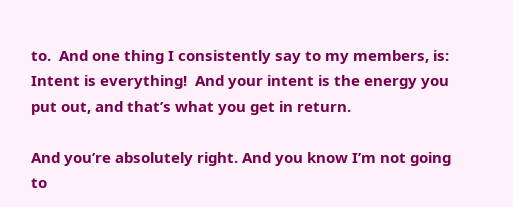to.  And one thing I consistently say to my members, is:  Intent is everything!  And your intent is the energy you put out, and that’s what you get in return.

And you’re absolutely right. And you know I’m not going to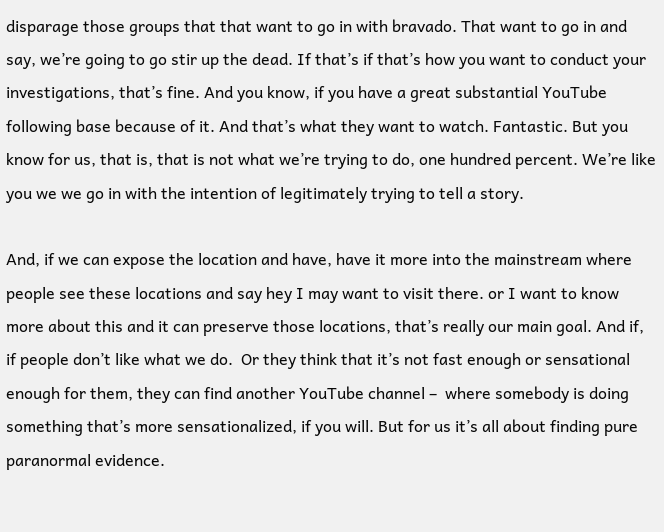disparage those groups that that want to go in with bravado. That want to go in and say, we’re going to go stir up the dead. If that’s if that’s how you want to conduct your investigations, that’s fine. And you know, if you have a great substantial YouTube following base because of it. And that’s what they want to watch. Fantastic. But you know for us, that is, that is not what we’re trying to do, one hundred percent. We’re like you we we go in with the intention of legitimately trying to tell a story.

And, if we can expose the location and have, have it more into the mainstream where people see these locations and say hey I may want to visit there. or I want to know more about this and it can preserve those locations, that’s really our main goal. And if, if people don’t like what we do.  Or they think that it’s not fast enough or sensational enough for them, they can find another YouTube channel –  where somebody is doing something that’s more sensationalized, if you will. But for us it’s all about finding pure paranormal evidence.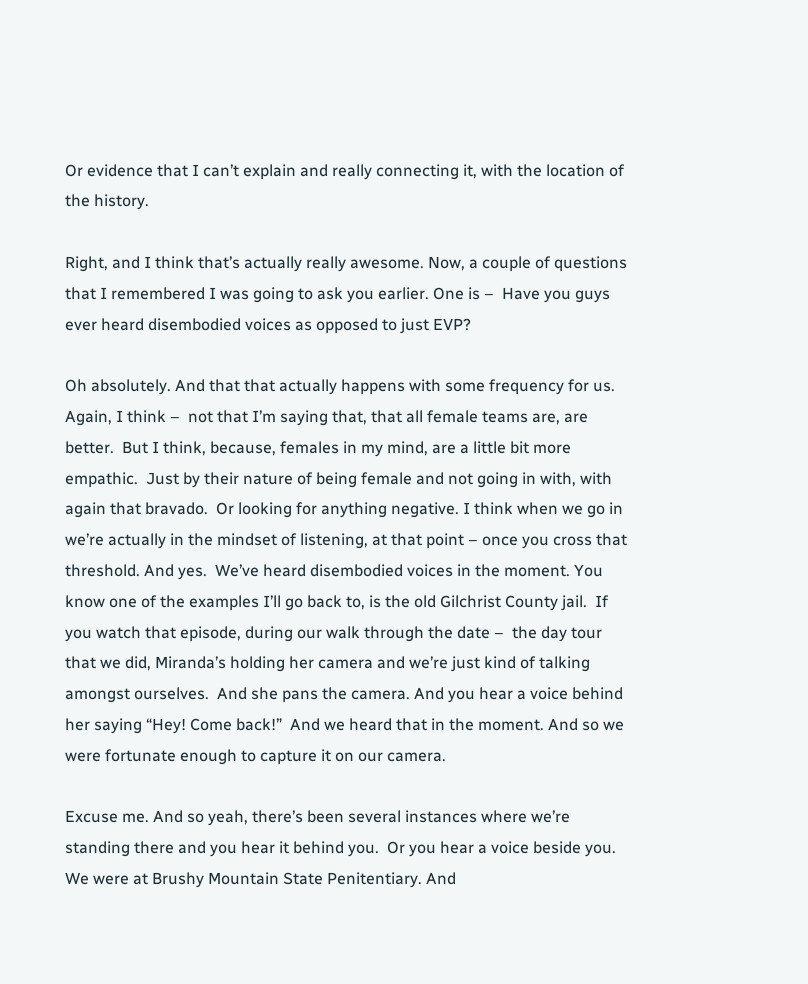Or evidence that I can’t explain and really connecting it, with the location of the history.

Right, and I think that’s actually really awesome. Now, a couple of questions that I remembered I was going to ask you earlier. One is –  Have you guys ever heard disembodied voices as opposed to just EVP?

Oh absolutely. And that that actually happens with some frequency for us. Again, I think –  not that I’m saying that, that all female teams are, are better.  But I think, because, females in my mind, are a little bit more empathic.  Just by their nature of being female and not going in with, with again that bravado.  Or looking for anything negative. I think when we go in we’re actually in the mindset of listening, at that point – once you cross that threshold. And yes.  We’ve heard disembodied voices in the moment. You know one of the examples I’ll go back to, is the old Gilchrist County jail.  If you watch that episode, during our walk through the date –  the day tour that we did, Miranda’s holding her camera and we’re just kind of talking amongst ourselves.  And she pans the camera. And you hear a voice behind her saying “Hey! Come back!”  And we heard that in the moment. And so we were fortunate enough to capture it on our camera.

Excuse me. And so yeah, there’s been several instances where we’re standing there and you hear it behind you.  Or you hear a voice beside you. We were at Brushy Mountain State Penitentiary. And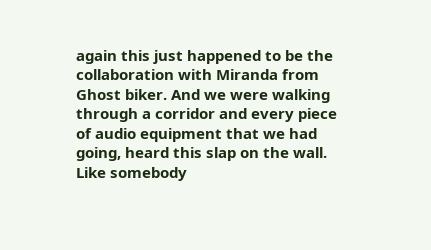again this just happened to be the collaboration with Miranda from Ghost biker. And we were walking through a corridor and every piece of audio equipment that we had going, heard this slap on the wall.  Like somebody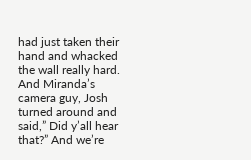had just taken their hand and whacked the wall really hard. And Miranda’s camera guy, Josh turned around and said,” Did y’all hear that?” And we’re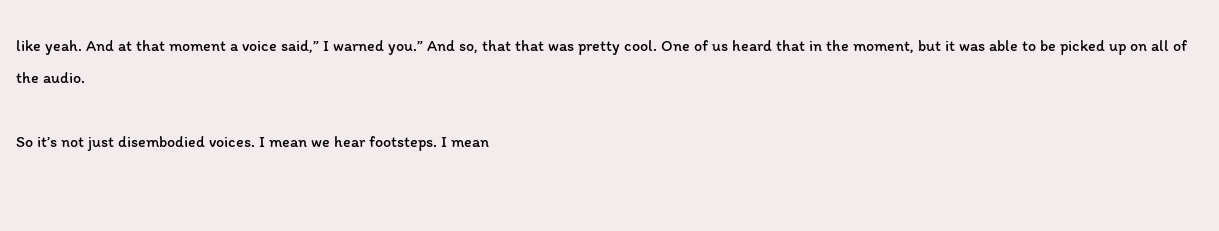like yeah. And at that moment a voice said,” I warned you.” And so, that that was pretty cool. One of us heard that in the moment, but it was able to be picked up on all of the audio.

So it’s not just disembodied voices. I mean we hear footsteps. I mean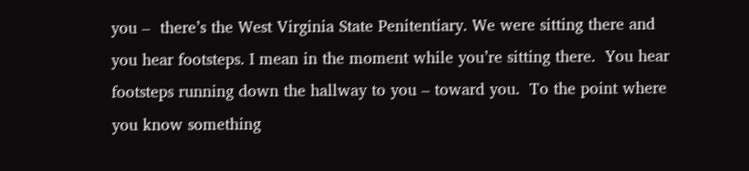you –  there’s the West Virginia State Penitentiary. We were sitting there and you hear footsteps. I mean in the moment while you’re sitting there.  You hear footsteps running down the hallway to you – toward you.  To the point where you know something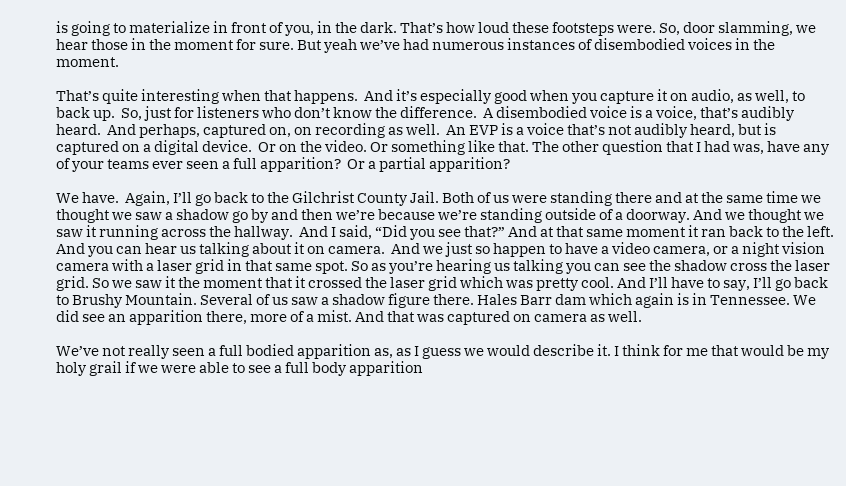is going to materialize in front of you, in the dark. That’s how loud these footsteps were. So, door slamming, we hear those in the moment for sure. But yeah we’ve had numerous instances of disembodied voices in the moment.

That’s quite interesting when that happens.  And it’s especially good when you capture it on audio, as well, to back up.  So, just for listeners who don’t know the difference.  A disembodied voice is a voice, that’s audibly heard.  And perhaps, captured on, on recording as well.  An EVP is a voice that’s not audibly heard, but is captured on a digital device.  Or on the video. Or something like that. The other question that I had was, have any of your teams ever seen a full apparition?  Or a partial apparition?

We have.  Again, I’ll go back to the Gilchrist County Jail. Both of us were standing there and at the same time we thought we saw a shadow go by and then we’re because we’re standing outside of a doorway. And we thought we saw it running across the hallway.  And I said, “Did you see that?” And at that same moment it ran back to the left. And you can hear us talking about it on camera.  And we just so happen to have a video camera, or a night vision camera with a laser grid in that same spot. So as you’re hearing us talking you can see the shadow cross the laser grid. So we saw it the moment that it crossed the laser grid which was pretty cool. And I’ll have to say, I’ll go back to Brushy Mountain. Several of us saw a shadow figure there. Hales Barr dam which again is in Tennessee. We did see an apparition there, more of a mist. And that was captured on camera as well.

We’ve not really seen a full bodied apparition as, as I guess we would describe it. I think for me that would be my holy grail if we were able to see a full body apparition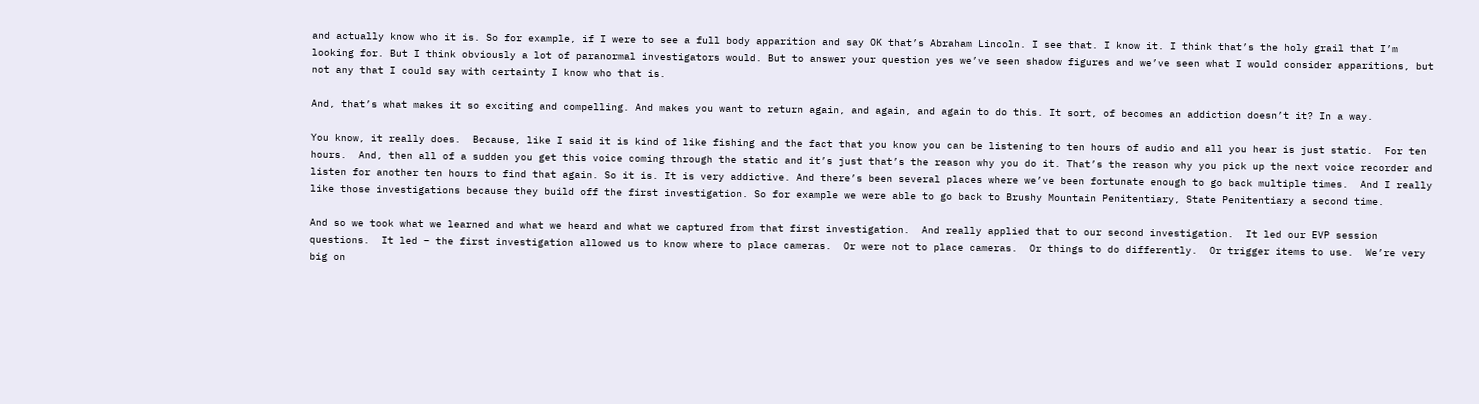and actually know who it is. So for example, if I were to see a full body apparition and say OK that’s Abraham Lincoln. I see that. I know it. I think that’s the holy grail that I’m looking for. But I think obviously a lot of paranormal investigators would. But to answer your question yes we’ve seen shadow figures and we’ve seen what I would consider apparitions, but not any that I could say with certainty I know who that is.

And, that’s what makes it so exciting and compelling. And makes you want to return again, and again, and again to do this. It sort, of becomes an addiction doesn’t it? In a way.

You know, it really does.  Because, like I said it is kind of like fishing and the fact that you know you can be listening to ten hours of audio and all you hear is just static.  For ten hours.  And, then all of a sudden you get this voice coming through the static and it’s just that’s the reason why you do it. That’s the reason why you pick up the next voice recorder and listen for another ten hours to find that again. So it is. It is very addictive. And there’s been several places where we’ve been fortunate enough to go back multiple times.  And I really like those investigations because they build off the first investigation. So for example we were able to go back to Brushy Mountain Penitentiary, State Penitentiary a second time.

And so we took what we learned and what we heard and what we captured from that first investigation.  And really applied that to our second investigation.  It led our EVP session questions.  It led – the first investigation allowed us to know where to place cameras.  Or were not to place cameras.  Or things to do differently.  Or trigger items to use.  We’re very big on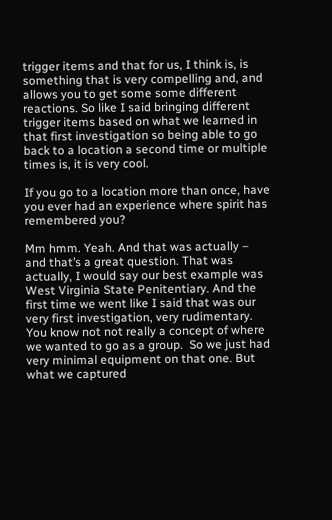trigger items and that for us, I think is, is something that is very compelling and, and allows you to get some some different reactions. So like I said bringing different trigger items based on what we learned in that first investigation so being able to go back to a location a second time or multiple times is, it is very cool.

If you go to a location more than once, have you ever had an experience where spirit has remembered you?

Mm hmm. Yeah. And that was actually –  and that’s a great question. That was actually, I would say our best example was West Virginia State Penitentiary. And the first time we went like I said that was our very first investigation, very rudimentary. You know not not really a concept of where we wanted to go as a group.  So we just had very minimal equipment on that one. But what we captured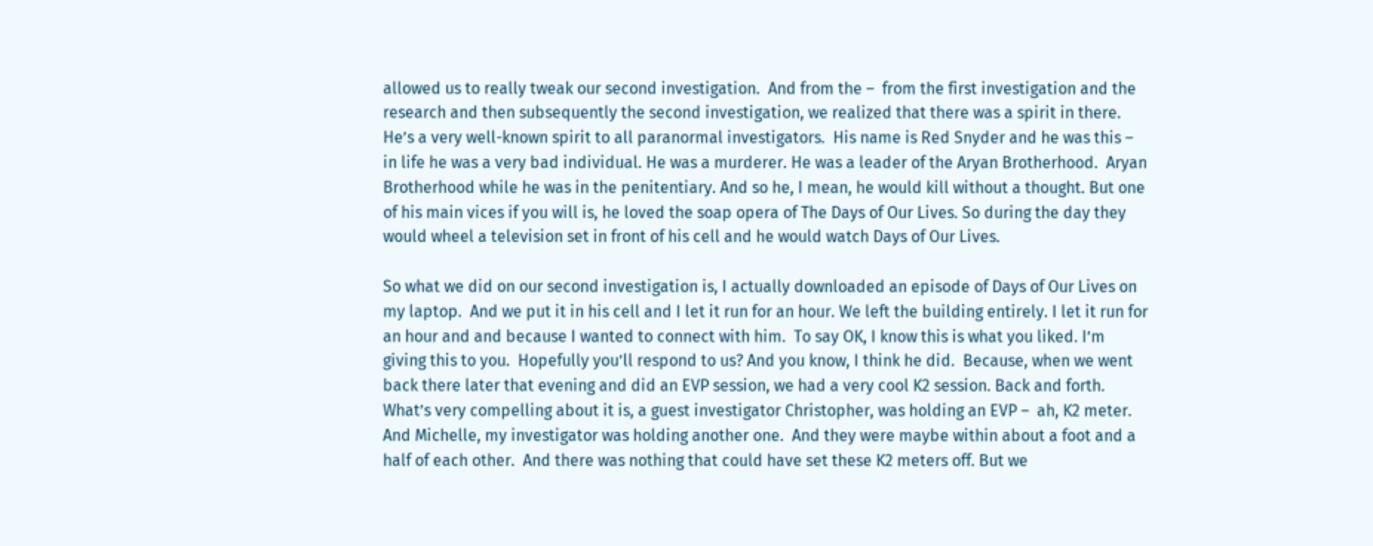allowed us to really tweak our second investigation.  And from the –  from the first investigation and the research and then subsequently the second investigation, we realized that there was a spirit in there. He’s a very well-known spirit to all paranormal investigators.  His name is Red Snyder and he was this – in life he was a very bad individual. He was a murderer. He was a leader of the Aryan Brotherhood.  Aryan Brotherhood while he was in the penitentiary. And so he, I mean, he would kill without a thought. But one of his main vices if you will is, he loved the soap opera of The Days of Our Lives. So during the day they would wheel a television set in front of his cell and he would watch Days of Our Lives.

So what we did on our second investigation is, I actually downloaded an episode of Days of Our Lives on my laptop.  And we put it in his cell and I let it run for an hour. We left the building entirely. I let it run for an hour and and because I wanted to connect with him.  To say OK, I know this is what you liked. I’m giving this to you.  Hopefully you’ll respond to us? And you know, I think he did.  Because, when we went back there later that evening and did an EVP session, we had a very cool K2 session. Back and forth. What’s very compelling about it is, a guest investigator Christopher, was holding an EVP –  ah, K2 meter. And Michelle, my investigator was holding another one.  And they were maybe within about a foot and a half of each other.  And there was nothing that could have set these K2 meters off. But we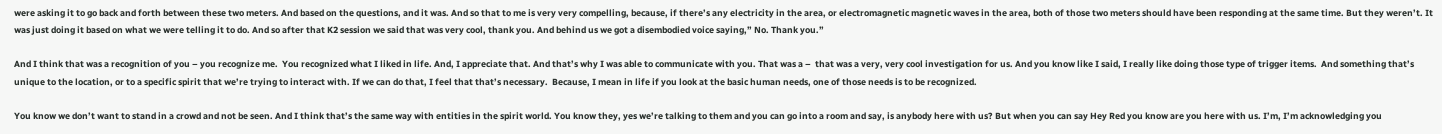were asking it to go back and forth between these two meters. And based on the questions, and it was. And so that to me is very very compelling, because, if there’s any electricity in the area, or electromagnetic magnetic waves in the area, both of those two meters should have been responding at the same time. But they weren’t. It was just doing it based on what we were telling it to do. And so after that K2 session we said that was very cool, thank you. And behind us we got a disembodied voice saying,” No. Thank you.”

And I think that was a recognition of you – you recognize me.  You recognized what I liked in life. And, I appreciate that. And that’s why I was able to communicate with you. That was a –  that was a very, very cool investigation for us. And you know like I said, I really like doing those type of trigger items.  And something that’s unique to the location, or to a specific spirit that we’re trying to interact with. If we can do that, I feel that that’s necessary.  Because, I mean in life if you look at the basic human needs, one of those needs is to be recognized.

You know we don’t want to stand in a crowd and not be seen. And I think that’s the same way with entities in the spirit world. You know they, yes we’re talking to them and you can go into a room and say, is anybody here with us? But when you can say Hey Red you know are you here with us. I’m, I’m acknowledging you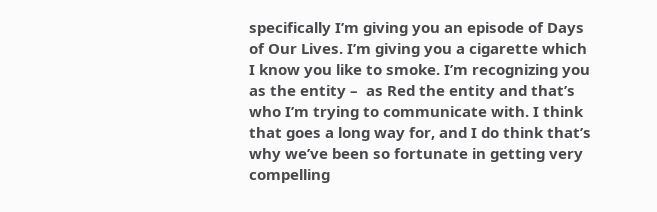specifically I’m giving you an episode of Days of Our Lives. I’m giving you a cigarette which I know you like to smoke. I’m recognizing you as the entity –  as Red the entity and that’s who I’m trying to communicate with. I think that goes a long way for, and I do think that’s why we’ve been so fortunate in getting very compelling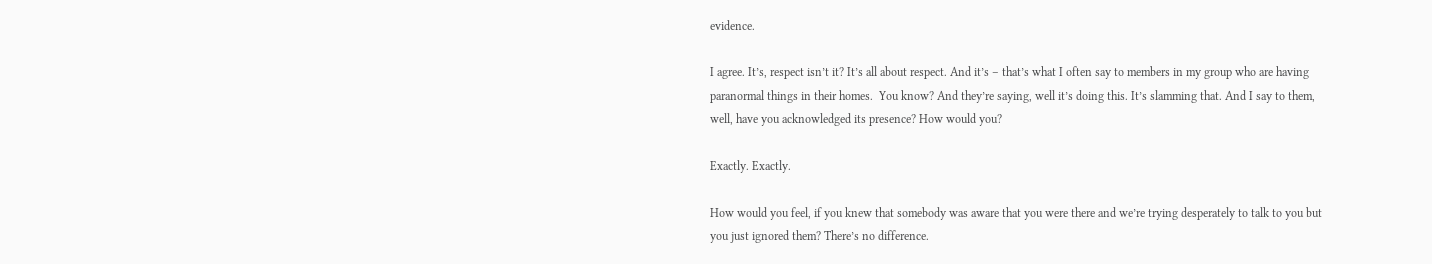evidence.

I agree. It’s, respect isn’t it? It’s all about respect. And it’s – that’s what I often say to members in my group who are having paranormal things in their homes.  You know? And they’re saying, well it’s doing this. It’s slamming that. And I say to them, well, have you acknowledged its presence? How would you?

Exactly. Exactly.

How would you feel, if you knew that somebody was aware that you were there and we’re trying desperately to talk to you but you just ignored them? There’s no difference.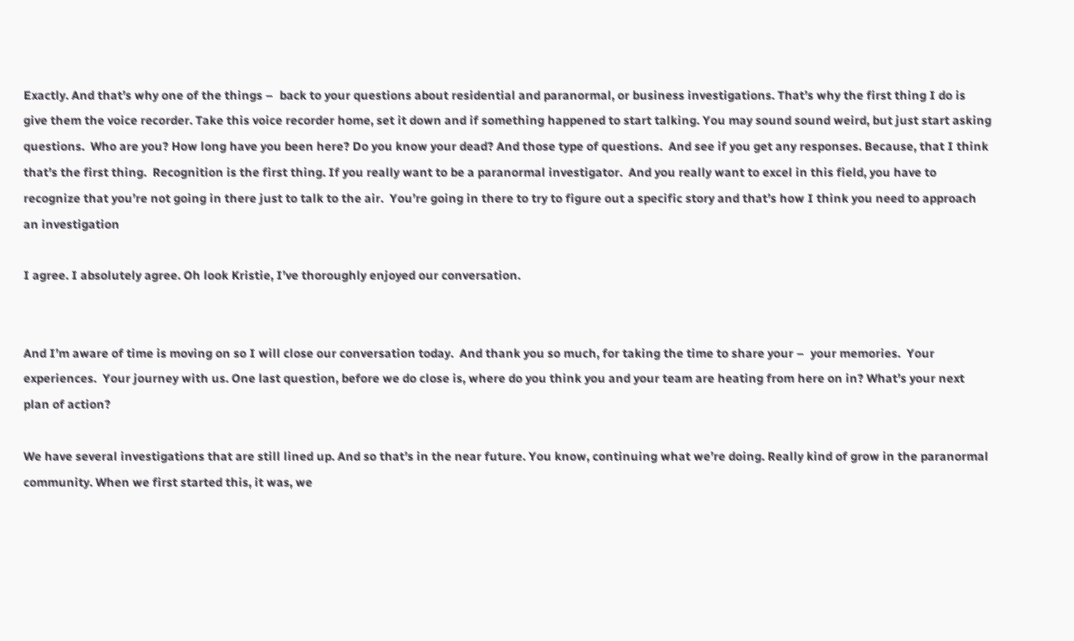Exactly. And that’s why one of the things –  back to your questions about residential and paranormal, or business investigations. That’s why the first thing I do is give them the voice recorder. Take this voice recorder home, set it down and if something happened to start talking. You may sound sound weird, but just start asking questions.  Who are you? How long have you been here? Do you know your dead? And those type of questions.  And see if you get any responses. Because, that I think that’s the first thing.  Recognition is the first thing. If you really want to be a paranormal investigator.  And you really want to excel in this field, you have to recognize that you’re not going in there just to talk to the air.  You’re going in there to try to figure out a specific story and that’s how I think you need to approach an investigation

I agree. I absolutely agree. Oh look Kristie, I’ve thoroughly enjoyed our conversation.


And I’m aware of time is moving on so I will close our conversation today.  And thank you so much, for taking the time to share your –  your memories.  Your experiences.  Your journey with us. One last question, before we do close is, where do you think you and your team are heating from here on in? What’s your next plan of action?

We have several investigations that are still lined up. And so that’s in the near future. You know, continuing what we’re doing. Really kind of grow in the paranormal community. When we first started this, it was, we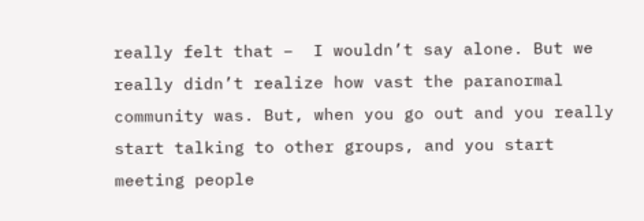really felt that –  I wouldn’t say alone. But we really didn’t realize how vast the paranormal community was. But, when you go out and you really start talking to other groups, and you start meeting people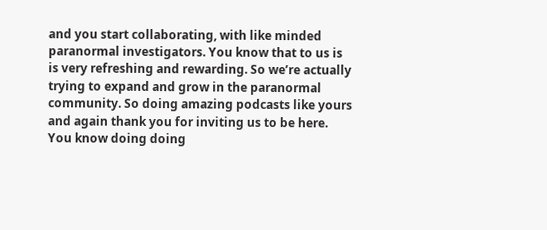and you start collaborating, with like minded paranormal investigators. You know that to us is is very refreshing and rewarding. So we’re actually trying to expand and grow in the paranormal community. So doing amazing podcasts like yours and again thank you for inviting us to be here. You know doing doing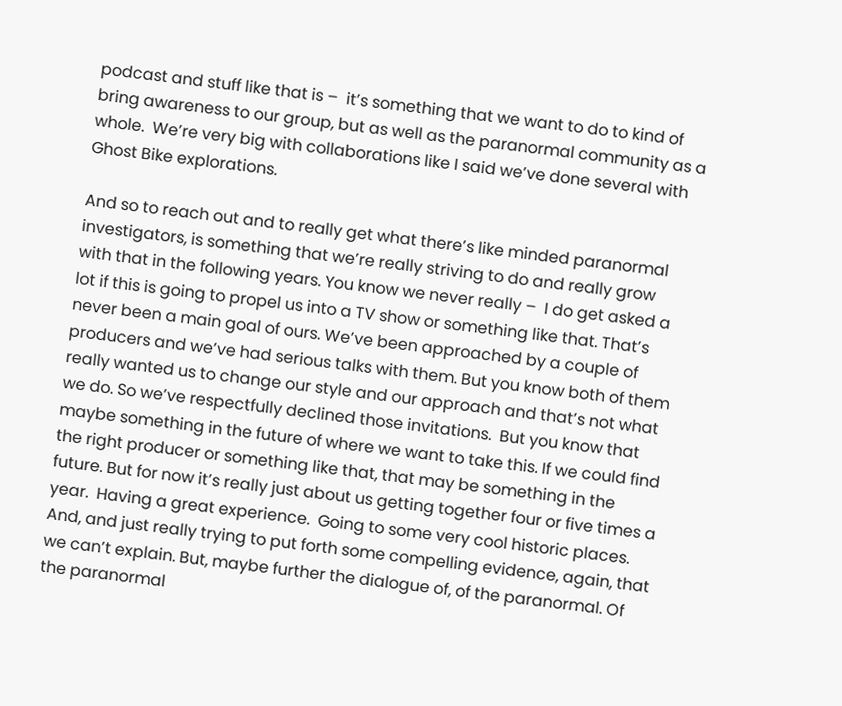podcast and stuff like that is –  it’s something that we want to do to kind of bring awareness to our group, but as well as the paranormal community as a whole.  We’re very big with collaborations like I said we’ve done several with Ghost Bike explorations.

And so to reach out and to really get what there’s like minded paranormal investigators, is something that we’re really striving to do and really grow with that in the following years. You know we never really –  I do get asked a lot if this is going to propel us into a TV show or something like that. That’s never been a main goal of ours. We’ve been approached by a couple of producers and we’ve had serious talks with them. But you know both of them really wanted us to change our style and our approach and that’s not what we do. So we’ve respectfully declined those invitations.  But you know that maybe something in the future of where we want to take this. If we could find the right producer or something like that, that may be something in the future. But for now it’s really just about us getting together four or five times a year.  Having a great experience.  Going to some very cool historic places.  And, and just really trying to put forth some compelling evidence, again, that we can’t explain. But, maybe further the dialogue of, of the paranormal. Of the paranormal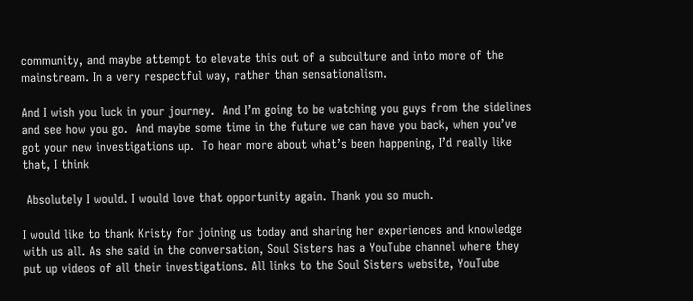community, and maybe attempt to elevate this out of a subculture and into more of the mainstream. In a very respectful way, rather than sensationalism.

And I wish you luck in your journey.  And I’m going to be watching you guys from the sidelines and see how you go.  And maybe some time in the future we can have you back, when you’ve got your new investigations up.  To hear more about what’s been happening, I’d really like that, I think

 Absolutely I would. I would love that opportunity again. Thank you so much.

I would like to thank Kristy for joining us today and sharing her experiences and knowledge with us all. As she said in the conversation, Soul Sisters has a YouTube channel where they put up videos of all their investigations. All links to the Soul Sisters website, YouTube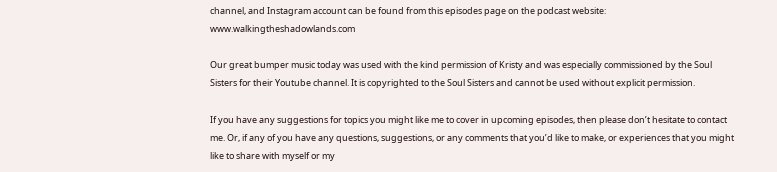channel, and Instagram account can be found from this episodes page on the podcast website: www.walkingtheshadowlands.com

Our great bumper music today was used with the kind permission of Kristy and was especially commissioned by the Soul Sisters for their Youtube channel. It is copyrighted to the Soul Sisters and cannot be used without explicit permission.

If you have any suggestions for topics you might like me to cover in upcoming episodes, then please don’t hesitate to contact me. Or, if any of you have any questions, suggestions, or any comments that you’d like to make, or experiences that you might like to share with myself or my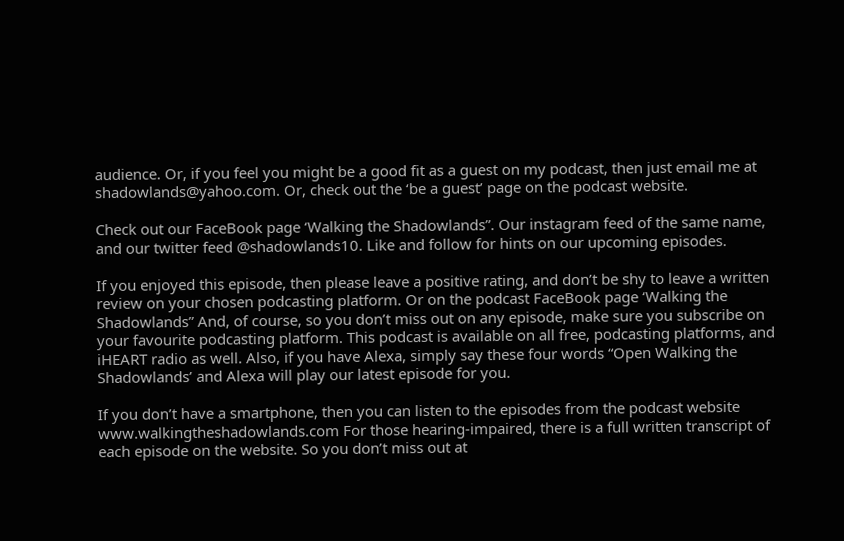audience. Or, if you feel you might be a good fit as a guest on my podcast, then just email me at shadowlands@yahoo.com. Or, check out the ‘be a guest’ page on the podcast website.

Check out our FaceBook page ‘Walking the Shadowlands”. Our instagram feed of the same name, and our twitter feed @shadowlands10. Like and follow for hints on our upcoming episodes.

If you enjoyed this episode, then please leave a positive rating, and don’t be shy to leave a written review on your chosen podcasting platform. Or on the podcast FaceBook page ‘Walking the Shadowlands” And, of course, so you don’t miss out on any episode, make sure you subscribe on your favourite podcasting platform. This podcast is available on all free, podcasting platforms, and iHEART radio as well. Also, if you have Alexa, simply say these four words “Open Walking the Shadowlands’ and Alexa will play our latest episode for you.

If you don’t have a smartphone, then you can listen to the episodes from the podcast website www.walkingtheshadowlands.com For those hearing-impaired, there is a full written transcript of each episode on the website. So you don’t miss out at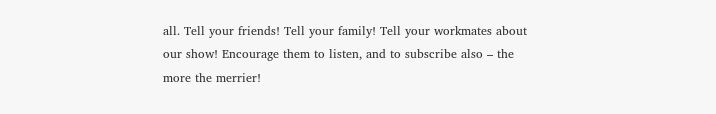all. Tell your friends! Tell your family! Tell your workmates about our show! Encourage them to listen, and to subscribe also – the more the merrier!